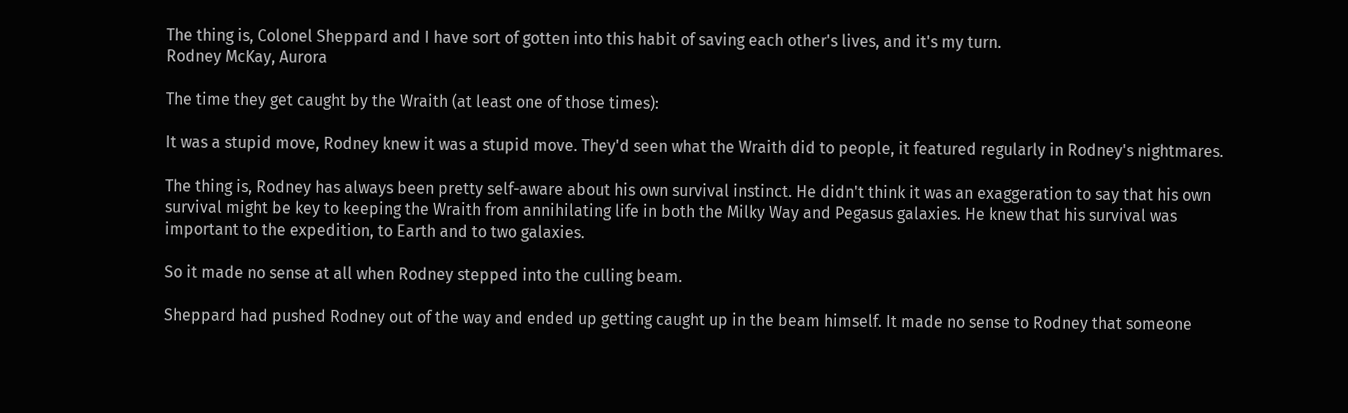The thing is, Colonel Sheppard and I have sort of gotten into this habit of saving each other's lives, and it's my turn.
Rodney McKay, Aurora

The time they get caught by the Wraith (at least one of those times):

It was a stupid move, Rodney knew it was a stupid move. They'd seen what the Wraith did to people, it featured regularly in Rodney's nightmares.

The thing is, Rodney has always been pretty self-aware about his own survival instinct. He didn't think it was an exaggeration to say that his own survival might be key to keeping the Wraith from annihilating life in both the Milky Way and Pegasus galaxies. He knew that his survival was important to the expedition, to Earth and to two galaxies.

So it made no sense at all when Rodney stepped into the culling beam.

Sheppard had pushed Rodney out of the way and ended up getting caught up in the beam himself. It made no sense to Rodney that someone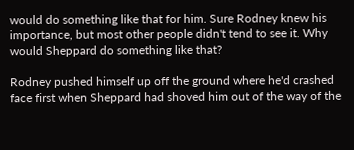would do something like that for him. Sure Rodney knew his importance, but most other people didn't tend to see it. Why would Sheppard do something like that?

Rodney pushed himself up off the ground where he'd crashed face first when Sheppard had shoved him out of the way of the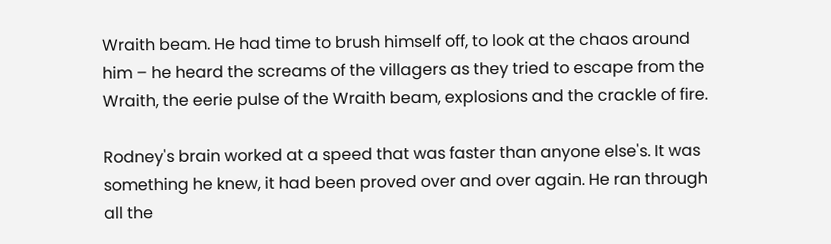Wraith beam. He had time to brush himself off, to look at the chaos around him – he heard the screams of the villagers as they tried to escape from the Wraith, the eerie pulse of the Wraith beam, explosions and the crackle of fire.

Rodney's brain worked at a speed that was faster than anyone else's. It was something he knew, it had been proved over and over again. He ran through all the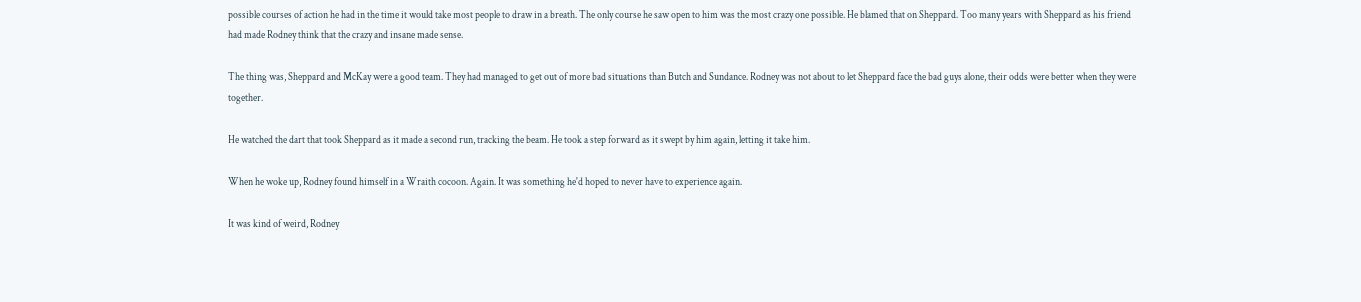possible courses of action he had in the time it would take most people to draw in a breath. The only course he saw open to him was the most crazy one possible. He blamed that on Sheppard. Too many years with Sheppard as his friend had made Rodney think that the crazy and insane made sense.

The thing was, Sheppard and McKay were a good team. They had managed to get out of more bad situations than Butch and Sundance. Rodney was not about to let Sheppard face the bad guys alone, their odds were better when they were together.

He watched the dart that took Sheppard as it made a second run, tracking the beam. He took a step forward as it swept by him again, letting it take him.

When he woke up, Rodney found himself in a Wraith cocoon. Again. It was something he'd hoped to never have to experience again.

It was kind of weird, Rodney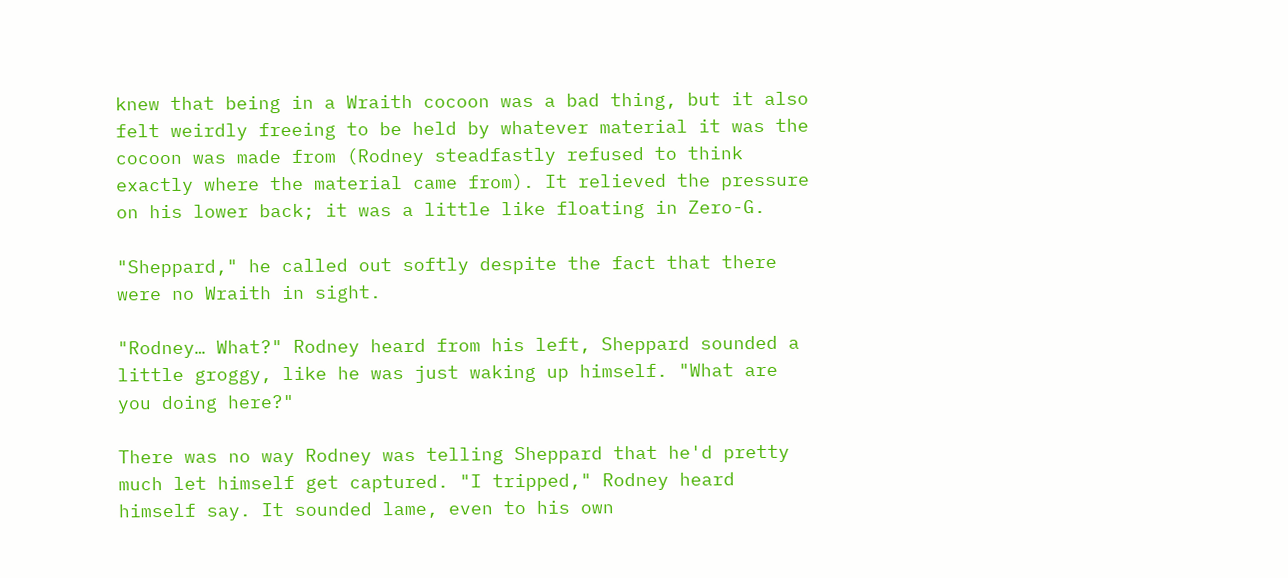knew that being in a Wraith cocoon was a bad thing, but it also felt weirdly freeing to be held by whatever material it was the cocoon was made from (Rodney steadfastly refused to think exactly where the material came from). It relieved the pressure on his lower back; it was a little like floating in Zero-G.

"Sheppard," he called out softly despite the fact that there were no Wraith in sight.

"Rodney… What?" Rodney heard from his left, Sheppard sounded a little groggy, like he was just waking up himself. "What are you doing here?"

There was no way Rodney was telling Sheppard that he'd pretty much let himself get captured. "I tripped," Rodney heard himself say. It sounded lame, even to his own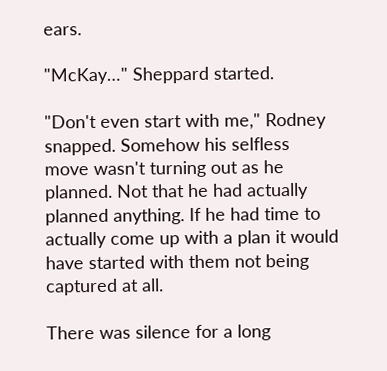ears.

"McKay…" Sheppard started.

"Don't even start with me," Rodney snapped. Somehow his selfless move wasn't turning out as he planned. Not that he had actually planned anything. If he had time to actually come up with a plan it would have started with them not being captured at all.

There was silence for a long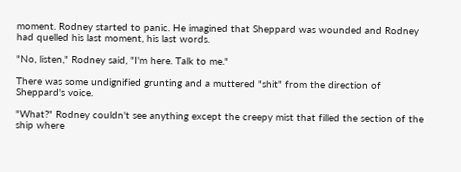moment. Rodney started to panic. He imagined that Sheppard was wounded and Rodney had quelled his last moment, his last words.

"No, listen," Rodney said, "I'm here. Talk to me."

There was some undignified grunting and a muttered "shit" from the direction of Sheppard's voice.

"What?" Rodney couldn't see anything except the creepy mist that filled the section of the ship where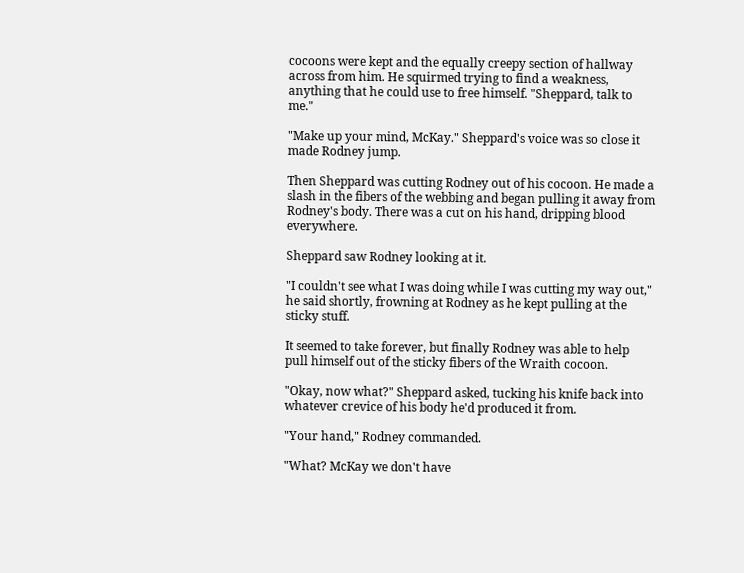cocoons were kept and the equally creepy section of hallway across from him. He squirmed trying to find a weakness, anything that he could use to free himself. "Sheppard, talk to me."

"Make up your mind, McKay." Sheppard's voice was so close it made Rodney jump.

Then Sheppard was cutting Rodney out of his cocoon. He made a slash in the fibers of the webbing and began pulling it away from Rodney's body. There was a cut on his hand, dripping blood everywhere.

Sheppard saw Rodney looking at it.

"I couldn't see what I was doing while I was cutting my way out," he said shortly, frowning at Rodney as he kept pulling at the sticky stuff.

It seemed to take forever, but finally Rodney was able to help pull himself out of the sticky fibers of the Wraith cocoon.

"Okay, now what?" Sheppard asked, tucking his knife back into whatever crevice of his body he'd produced it from.

"Your hand," Rodney commanded.

"What? McKay we don't have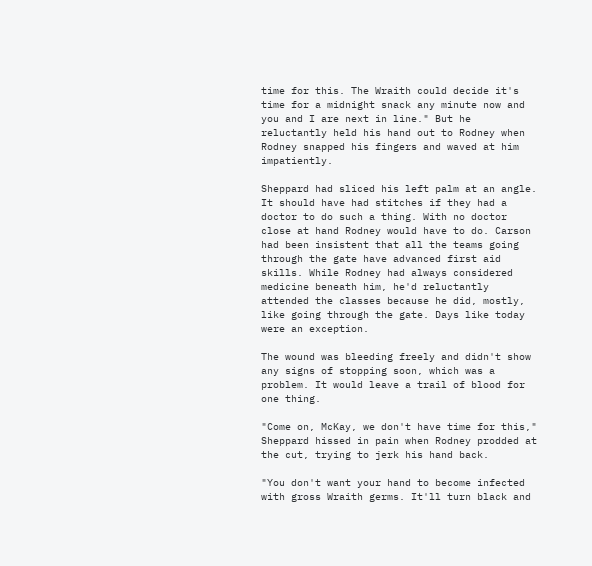time for this. The Wraith could decide it's time for a midnight snack any minute now and you and I are next in line." But he reluctantly held his hand out to Rodney when Rodney snapped his fingers and waved at him impatiently.

Sheppard had sliced his left palm at an angle. It should have had stitches if they had a doctor to do such a thing. With no doctor close at hand Rodney would have to do. Carson had been insistent that all the teams going through the gate have advanced first aid skills. While Rodney had always considered medicine beneath him, he'd reluctantly attended the classes because he did, mostly, like going through the gate. Days like today were an exception.

The wound was bleeding freely and didn't show any signs of stopping soon, which was a problem. It would leave a trail of blood for one thing.

"Come on, McKay, we don't have time for this," Sheppard hissed in pain when Rodney prodded at the cut, trying to jerk his hand back.

"You don't want your hand to become infected with gross Wraith germs. It'll turn black and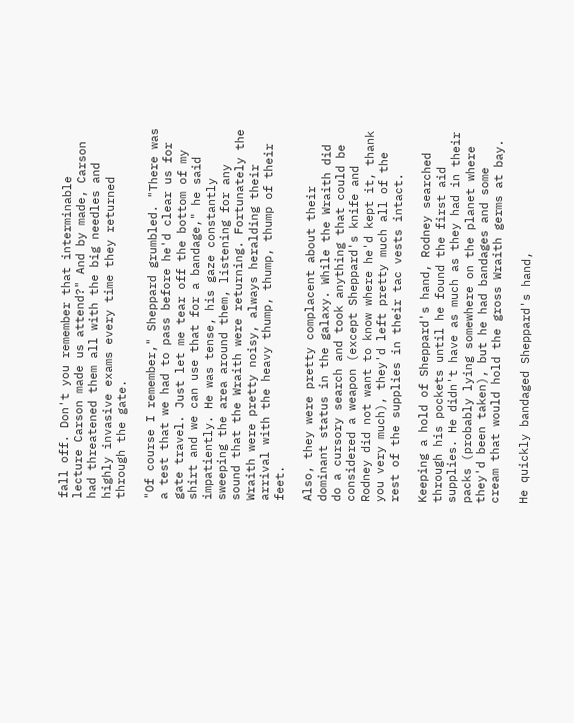fall off. Don't you remember that interminable lecture Carson made us attend?" And by made, Carson had threatened them all with the big needles and highly invasive exams every time they returned through the gate.

"Of course I remember," Sheppard grumbled. "There was a test that we had to pass before he'd clear us for gate travel. Just let me tear off the bottom of my shirt and we can use that for a bandage," he said impatiently. He was tense, his gaze constantly sweeping the area around them, listening for any sound that the Wraith were returning. Fortunately the Wraith were pretty noisy, always heralding their arrival with the heavy thump, thump, thump of their feet.

Also, they were pretty complacent about their dominant status in the galaxy. While the Wraith did do a cursory search and took anything that could be considered a weapon (except Sheppard's knife and Rodney did not want to know where he'd kept it, thank you very much), they'd left pretty much all of the rest of the supplies in their tac vests intact.

Keeping a hold of Sheppard's hand, Rodney searched through his pockets until he found the first aid supplies. He didn't have as much as they had in their packs (probably lying somewhere on the planet where they'd been taken), but he had bandages and some cream that would hold the gross Wraith germs at bay.

He quickly bandaged Sheppard's hand,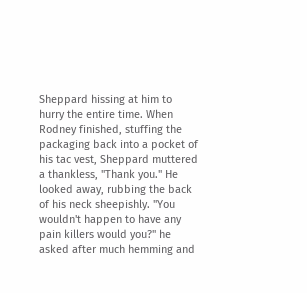Sheppard hissing at him to hurry the entire time. When Rodney finished, stuffing the packaging back into a pocket of his tac vest, Sheppard muttered a thankless, "Thank you." He looked away, rubbing the back of his neck sheepishly. "You wouldn't happen to have any pain killers would you?" he asked after much hemming and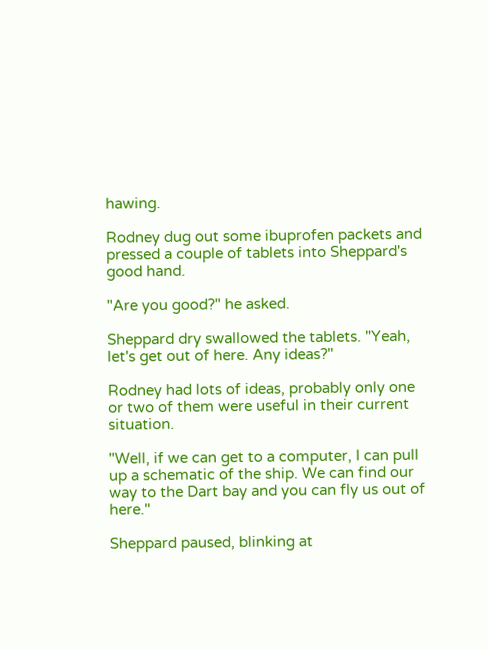hawing.

Rodney dug out some ibuprofen packets and pressed a couple of tablets into Sheppard's good hand.

"Are you good?" he asked.

Sheppard dry swallowed the tablets. "Yeah, let's get out of here. Any ideas?"

Rodney had lots of ideas, probably only one or two of them were useful in their current situation.

"Well, if we can get to a computer, I can pull up a schematic of the ship. We can find our way to the Dart bay and you can fly us out of here."

Sheppard paused, blinking at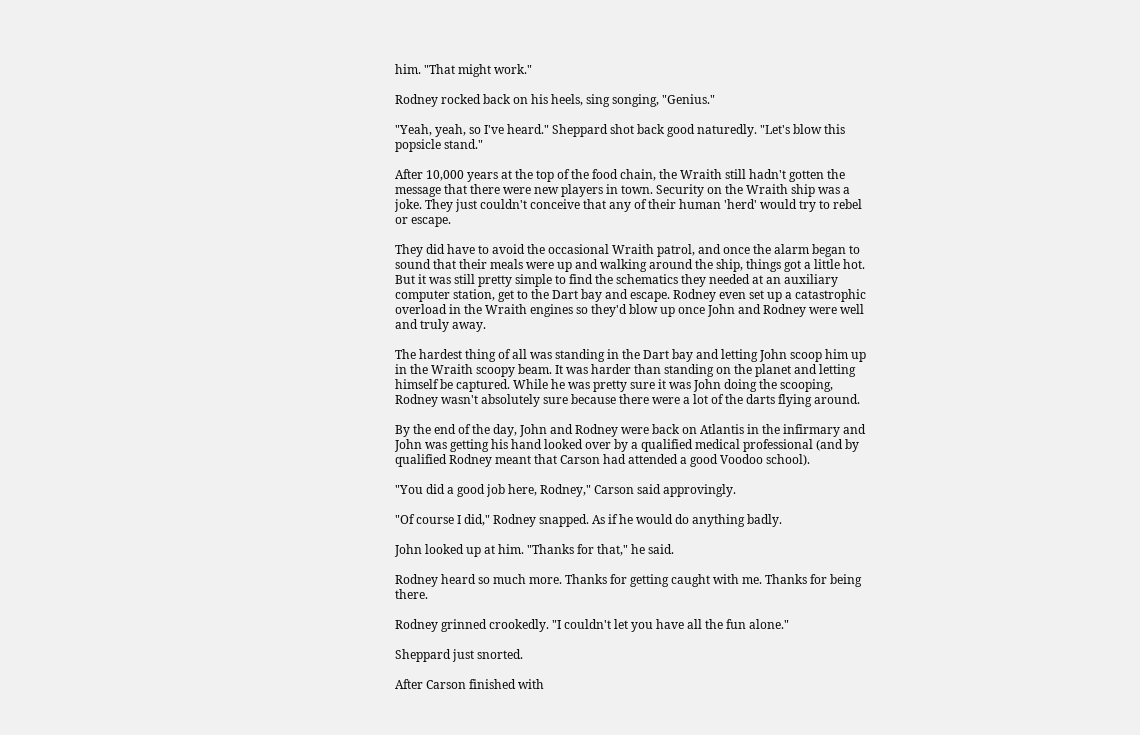him. "That might work."

Rodney rocked back on his heels, sing songing, "Genius."

"Yeah, yeah, so I've heard." Sheppard shot back good naturedly. "Let's blow this popsicle stand."

After 10,000 years at the top of the food chain, the Wraith still hadn't gotten the message that there were new players in town. Security on the Wraith ship was a joke. They just couldn't conceive that any of their human 'herd' would try to rebel or escape.

They did have to avoid the occasional Wraith patrol, and once the alarm began to sound that their meals were up and walking around the ship, things got a little hot. But it was still pretty simple to find the schematics they needed at an auxiliary computer station, get to the Dart bay and escape. Rodney even set up a catastrophic overload in the Wraith engines so they'd blow up once John and Rodney were well and truly away.

The hardest thing of all was standing in the Dart bay and letting John scoop him up in the Wraith scoopy beam. It was harder than standing on the planet and letting himself be captured. While he was pretty sure it was John doing the scooping, Rodney wasn't absolutely sure because there were a lot of the darts flying around.

By the end of the day, John and Rodney were back on Atlantis in the infirmary and John was getting his hand looked over by a qualified medical professional (and by qualified Rodney meant that Carson had attended a good Voodoo school).

"You did a good job here, Rodney," Carson said approvingly.

"Of course I did," Rodney snapped. As if he would do anything badly.

John looked up at him. "Thanks for that," he said.

Rodney heard so much more. Thanks for getting caught with me. Thanks for being there.

Rodney grinned crookedly. "I couldn't let you have all the fun alone."

Sheppard just snorted.

After Carson finished with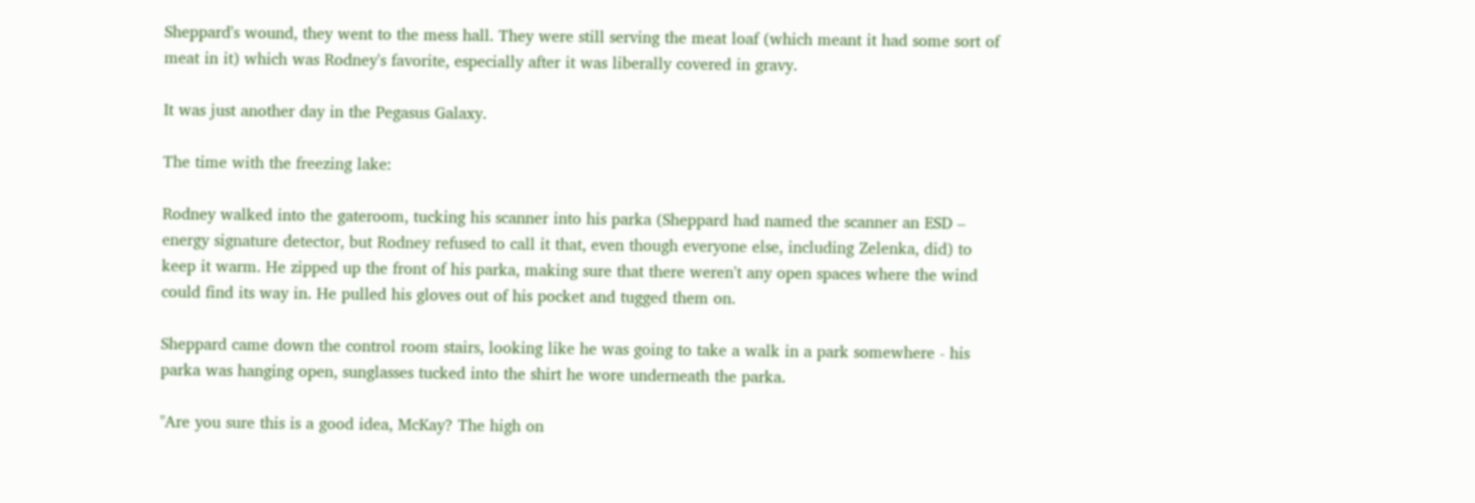Sheppard's wound, they went to the mess hall. They were still serving the meat loaf (which meant it had some sort of meat in it) which was Rodney's favorite, especially after it was liberally covered in gravy.

It was just another day in the Pegasus Galaxy.

The time with the freezing lake:

Rodney walked into the gateroom, tucking his scanner into his parka (Sheppard had named the scanner an ESD – energy signature detector, but Rodney refused to call it that, even though everyone else, including Zelenka, did) to keep it warm. He zipped up the front of his parka, making sure that there weren't any open spaces where the wind could find its way in. He pulled his gloves out of his pocket and tugged them on.

Sheppard came down the control room stairs, looking like he was going to take a walk in a park somewhere - his parka was hanging open, sunglasses tucked into the shirt he wore underneath the parka.

"Are you sure this is a good idea, McKay? The high on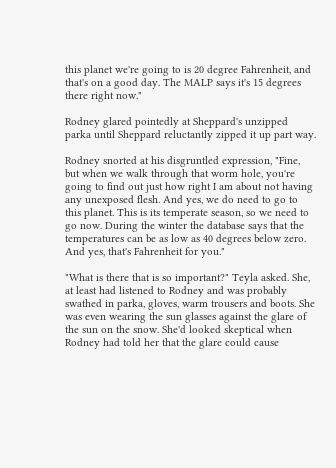this planet we're going to is 20 degree Fahrenheit, and that's on a good day. The MALP says it's 15 degrees there right now."

Rodney glared pointedly at Sheppard's unzipped parka until Sheppard reluctantly zipped it up part way.

Rodney snorted at his disgruntled expression, "Fine, but when we walk through that worm hole, you're going to find out just how right I am about not having any unexposed flesh. And yes, we do need to go to this planet. This is its temperate season, so we need to go now. During the winter the database says that the temperatures can be as low as 40 degrees below zero. And yes, that's Fahrenheit for you."

"What is there that is so important?" Teyla asked. She, at least had listened to Rodney and was probably swathed in parka, gloves, warm trousers and boots. She was even wearing the sun glasses against the glare of the sun on the snow. She'd looked skeptical when Rodney had told her that the glare could cause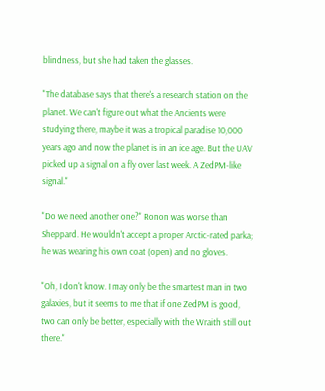blindness, but she had taken the glasses.

"The database says that there's a research station on the planet. We can't figure out what the Ancients were studying there, maybe it was a tropical paradise 10,000 years ago and now the planet is in an ice age. But the UAV picked up a signal on a fly over last week. A ZedPM-like signal."

"Do we need another one?" Ronon was worse than Sheppard. He wouldn't accept a proper Arctic-rated parka; he was wearing his own coat (open) and no gloves.

"Oh, I don't know. I may only be the smartest man in two galaxies, but it seems to me that if one ZedPM is good, two can only be better, especially with the Wraith still out there."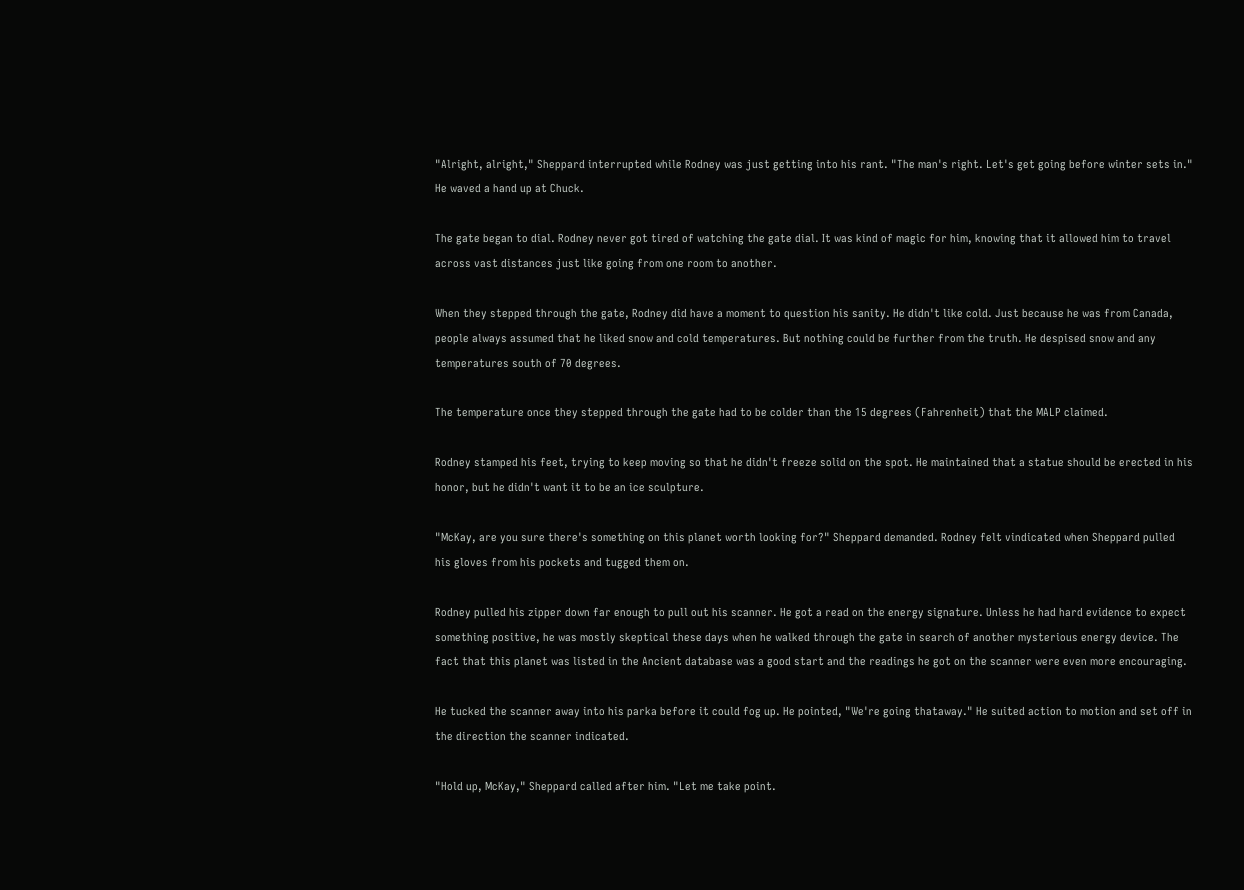"Alright, alright," Sheppard interrupted while Rodney was just getting into his rant. "The man's right. Let's get going before winter sets in." He waved a hand up at Chuck.

The gate began to dial. Rodney never got tired of watching the gate dial. It was kind of magic for him, knowing that it allowed him to travel across vast distances just like going from one room to another.

When they stepped through the gate, Rodney did have a moment to question his sanity. He didn't like cold. Just because he was from Canada, people always assumed that he liked snow and cold temperatures. But nothing could be further from the truth. He despised snow and any temperatures south of 70 degrees.

The temperature once they stepped through the gate had to be colder than the 15 degrees (Fahrenheit) that the MALP claimed.

Rodney stamped his feet, trying to keep moving so that he didn't freeze solid on the spot. He maintained that a statue should be erected in his honor, but he didn't want it to be an ice sculpture.

"McKay, are you sure there's something on this planet worth looking for?" Sheppard demanded. Rodney felt vindicated when Sheppard pulled his gloves from his pockets and tugged them on.

Rodney pulled his zipper down far enough to pull out his scanner. He got a read on the energy signature. Unless he had hard evidence to expect something positive, he was mostly skeptical these days when he walked through the gate in search of another mysterious energy device. The fact that this planet was listed in the Ancient database was a good start and the readings he got on the scanner were even more encouraging.

He tucked the scanner away into his parka before it could fog up. He pointed, "We're going thataway." He suited action to motion and set off in the direction the scanner indicated.

"Hold up, McKay," Sheppard called after him. "Let me take point.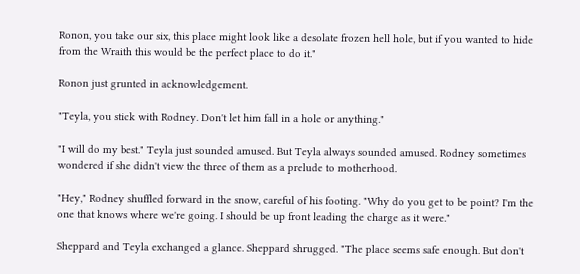Ronon, you take our six, this place might look like a desolate frozen hell hole, but if you wanted to hide from the Wraith this would be the perfect place to do it."

Ronon just grunted in acknowledgement.

"Teyla, you stick with Rodney. Don't let him fall in a hole or anything."

"I will do my best." Teyla just sounded amused. But Teyla always sounded amused. Rodney sometimes wondered if she didn't view the three of them as a prelude to motherhood.

"Hey," Rodney shuffled forward in the snow, careful of his footing. "Why do you get to be point? I'm the one that knows where we're going. I should be up front leading the charge as it were."

Sheppard and Teyla exchanged a glance. Sheppard shrugged. "The place seems safe enough. But don't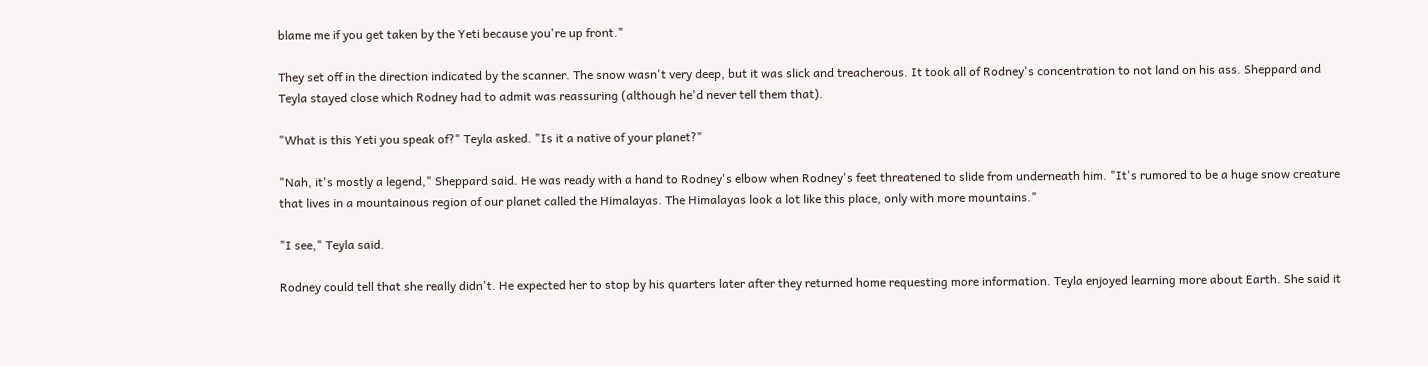blame me if you get taken by the Yeti because you're up front."

They set off in the direction indicated by the scanner. The snow wasn't very deep, but it was slick and treacherous. It took all of Rodney's concentration to not land on his ass. Sheppard and Teyla stayed close which Rodney had to admit was reassuring (although he'd never tell them that).

"What is this Yeti you speak of?" Teyla asked. "Is it a native of your planet?"

"Nah, it's mostly a legend," Sheppard said. He was ready with a hand to Rodney's elbow when Rodney's feet threatened to slide from underneath him. "It's rumored to be a huge snow creature that lives in a mountainous region of our planet called the Himalayas. The Himalayas look a lot like this place, only with more mountains."

"I see," Teyla said.

Rodney could tell that she really didn't. He expected her to stop by his quarters later after they returned home requesting more information. Teyla enjoyed learning more about Earth. She said it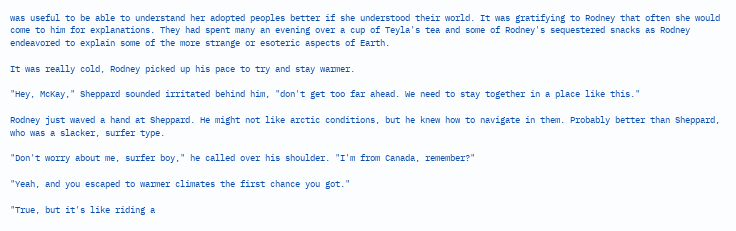was useful to be able to understand her adopted peoples better if she understood their world. It was gratifying to Rodney that often she would come to him for explanations. They had spent many an evening over a cup of Teyla's tea and some of Rodney's sequestered snacks as Rodney endeavored to explain some of the more strange or esoteric aspects of Earth.

It was really cold, Rodney picked up his pace to try and stay warmer.

"Hey, McKay," Sheppard sounded irritated behind him, "don't get too far ahead. We need to stay together in a place like this."

Rodney just waved a hand at Sheppard. He might not like arctic conditions, but he knew how to navigate in them. Probably better than Sheppard, who was a slacker, surfer type.

"Don't worry about me, surfer boy," he called over his shoulder. "I'm from Canada, remember?"

"Yeah, and you escaped to warmer climates the first chance you got."

"True, but it's like riding a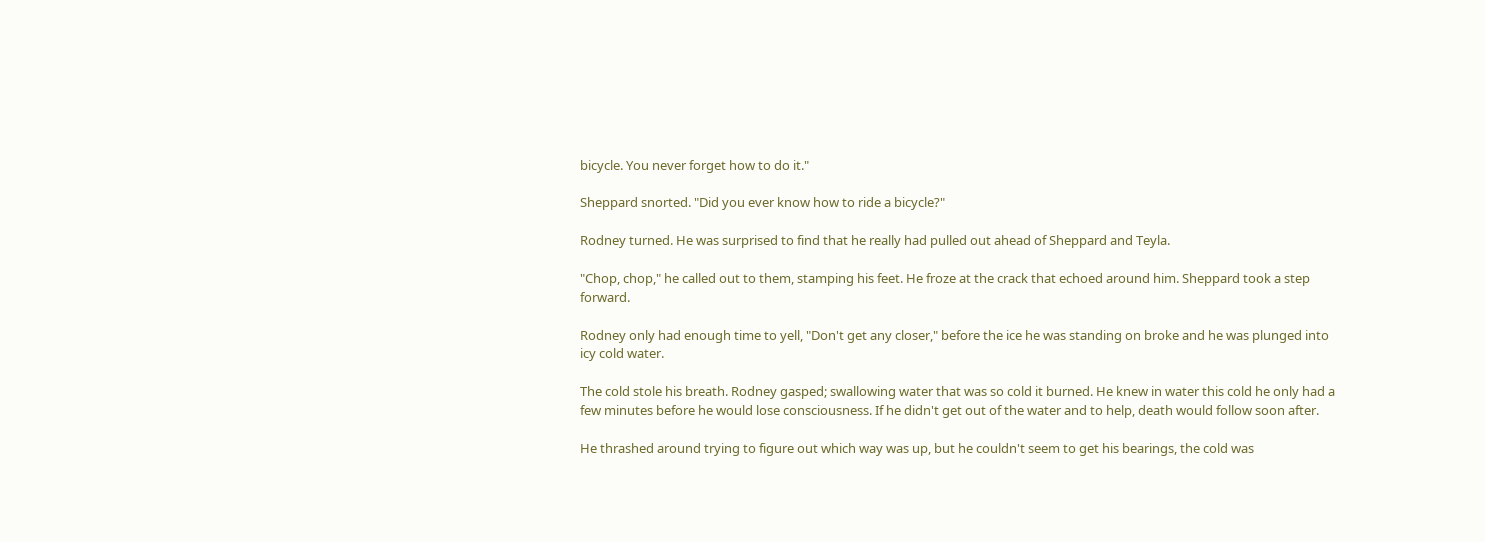bicycle. You never forget how to do it."

Sheppard snorted. "Did you ever know how to ride a bicycle?"

Rodney turned. He was surprised to find that he really had pulled out ahead of Sheppard and Teyla.

"Chop, chop," he called out to them, stamping his feet. He froze at the crack that echoed around him. Sheppard took a step forward.

Rodney only had enough time to yell, "Don't get any closer," before the ice he was standing on broke and he was plunged into icy cold water.

The cold stole his breath. Rodney gasped; swallowing water that was so cold it burned. He knew in water this cold he only had a few minutes before he would lose consciousness. If he didn't get out of the water and to help, death would follow soon after.

He thrashed around trying to figure out which way was up, but he couldn't seem to get his bearings, the cold was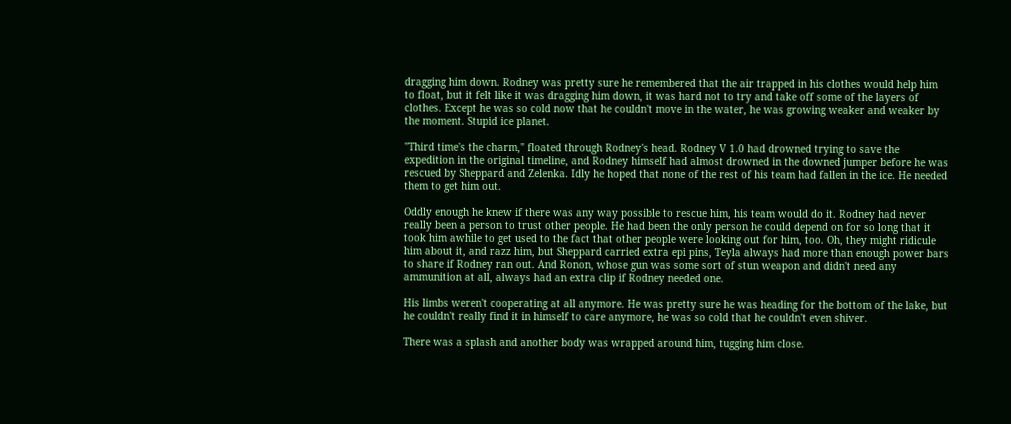dragging him down. Rodney was pretty sure he remembered that the air trapped in his clothes would help him to float, but it felt like it was dragging him down, it was hard not to try and take off some of the layers of clothes. Except he was so cold now that he couldn't move in the water, he was growing weaker and weaker by the moment. Stupid ice planet.

"Third time's the charm," floated through Rodney's head. Rodney V 1.0 had drowned trying to save the expedition in the original timeline, and Rodney himself had almost drowned in the downed jumper before he was rescued by Sheppard and Zelenka. Idly he hoped that none of the rest of his team had fallen in the ice. He needed them to get him out.

Oddly enough he knew if there was any way possible to rescue him, his team would do it. Rodney had never really been a person to trust other people. He had been the only person he could depend on for so long that it took him awhile to get used to the fact that other people were looking out for him, too. Oh, they might ridicule him about it, and razz him, but Sheppard carried extra epi pins, Teyla always had more than enough power bars to share if Rodney ran out. And Ronon, whose gun was some sort of stun weapon and didn't need any ammunition at all, always had an extra clip if Rodney needed one.

His limbs weren't cooperating at all anymore. He was pretty sure he was heading for the bottom of the lake, but he couldn't really find it in himself to care anymore, he was so cold that he couldn't even shiver.

There was a splash and another body was wrapped around him, tugging him close.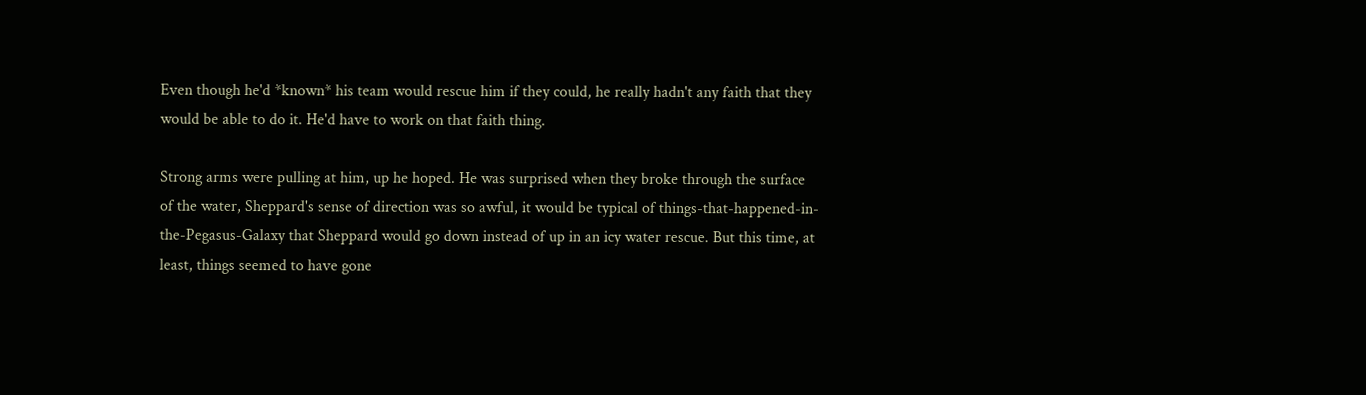Even though he'd *known* his team would rescue him if they could, he really hadn't any faith that they would be able to do it. He'd have to work on that faith thing.

Strong arms were pulling at him, up he hoped. He was surprised when they broke through the surface of the water, Sheppard's sense of direction was so awful, it would be typical of things-that-happened-in-the-Pegasus-Galaxy that Sheppard would go down instead of up in an icy water rescue. But this time, at least, things seemed to have gone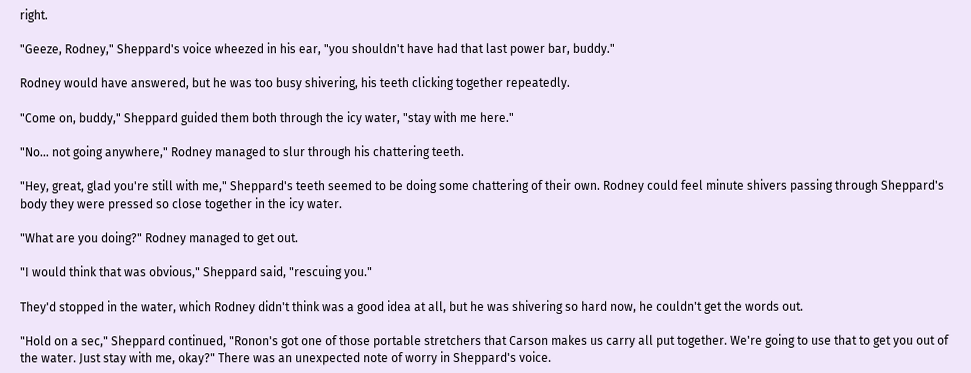right.

"Geeze, Rodney," Sheppard's voice wheezed in his ear, "you shouldn't have had that last power bar, buddy."

Rodney would have answered, but he was too busy shivering, his teeth clicking together repeatedly.

"Come on, buddy," Sheppard guided them both through the icy water, "stay with me here."

"No… not going anywhere," Rodney managed to slur through his chattering teeth.

"Hey, great, glad you're still with me," Sheppard's teeth seemed to be doing some chattering of their own. Rodney could feel minute shivers passing through Sheppard's body they were pressed so close together in the icy water.

"What are you doing?" Rodney managed to get out.

"I would think that was obvious," Sheppard said, "rescuing you."

They'd stopped in the water, which Rodney didn't think was a good idea at all, but he was shivering so hard now, he couldn't get the words out.

"Hold on a sec," Sheppard continued, "Ronon's got one of those portable stretchers that Carson makes us carry all put together. We're going to use that to get you out of the water. Just stay with me, okay?" There was an unexpected note of worry in Sheppard's voice.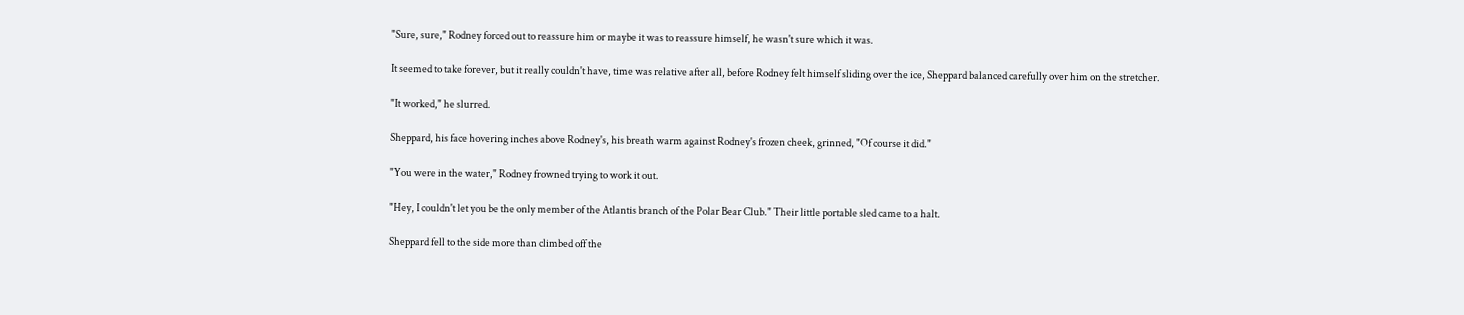"Sure, sure," Rodney forced out to reassure him or maybe it was to reassure himself, he wasn't sure which it was.

It seemed to take forever, but it really couldn't have, time was relative after all, before Rodney felt himself sliding over the ice, Sheppard balanced carefully over him on the stretcher.

"It worked," he slurred.

Sheppard, his face hovering inches above Rodney's, his breath warm against Rodney's frozen cheek, grinned, "Of course it did."

"You were in the water," Rodney frowned trying to work it out.

"Hey, I couldn't let you be the only member of the Atlantis branch of the Polar Bear Club." Their little portable sled came to a halt.

Sheppard fell to the side more than climbed off the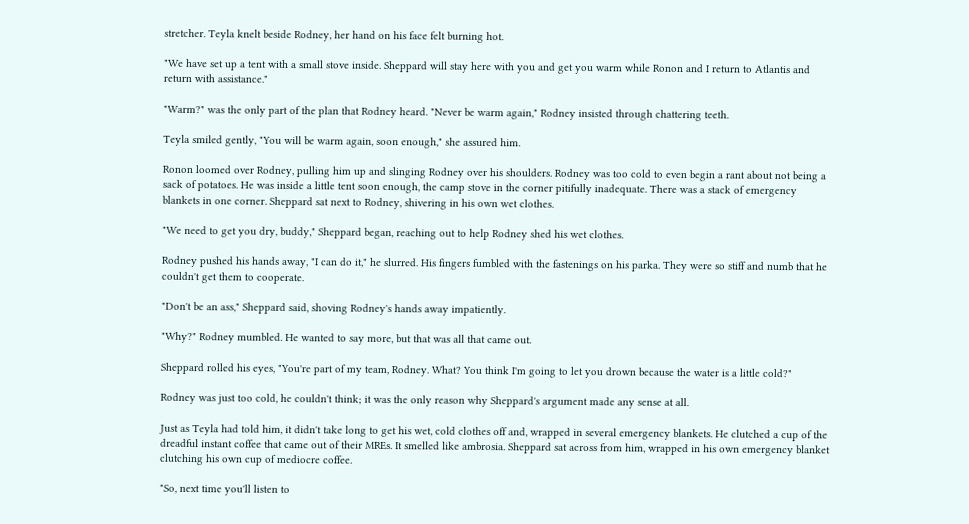stretcher. Teyla knelt beside Rodney, her hand on his face felt burning hot.

"We have set up a tent with a small stove inside. Sheppard will stay here with you and get you warm while Ronon and I return to Atlantis and return with assistance."

"Warm?" was the only part of the plan that Rodney heard. "Never be warm again," Rodney insisted through chattering teeth.

Teyla smiled gently, "You will be warm again, soon enough," she assured him.

Ronon loomed over Rodney, pulling him up and slinging Rodney over his shoulders. Rodney was too cold to even begin a rant about not being a sack of potatoes. He was inside a little tent soon enough, the camp stove in the corner pitifully inadequate. There was a stack of emergency blankets in one corner. Sheppard sat next to Rodney, shivering in his own wet clothes.

"We need to get you dry, buddy," Sheppard began, reaching out to help Rodney shed his wet clothes.

Rodney pushed his hands away, "I can do it," he slurred. His fingers fumbled with the fastenings on his parka. They were so stiff and numb that he couldn't get them to cooperate.

"Don't be an ass," Sheppard said, shoving Rodney's hands away impatiently.

"Why?" Rodney mumbled. He wanted to say more, but that was all that came out.

Sheppard rolled his eyes, "You're part of my team, Rodney. What? You think I'm going to let you drown because the water is a little cold?"

Rodney was just too cold, he couldn't think; it was the only reason why Sheppard's argument made any sense at all.

Just as Teyla had told him, it didn't take long to get his wet, cold clothes off and, wrapped in several emergency blankets. He clutched a cup of the dreadful instant coffee that came out of their MREs. It smelled like ambrosia. Sheppard sat across from him, wrapped in his own emergency blanket clutching his own cup of mediocre coffee.

"So, next time you'll listen to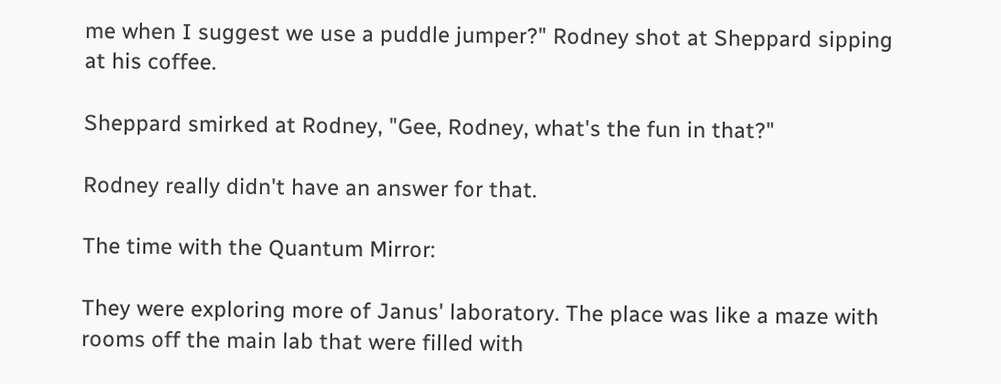me when I suggest we use a puddle jumper?" Rodney shot at Sheppard sipping at his coffee.

Sheppard smirked at Rodney, "Gee, Rodney, what's the fun in that?"

Rodney really didn't have an answer for that.

The time with the Quantum Mirror:

They were exploring more of Janus' laboratory. The place was like a maze with rooms off the main lab that were filled with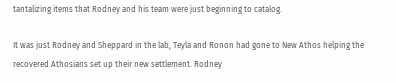tantalizing items that Rodney and his team were just beginning to catalog.

It was just Rodney and Sheppard in the lab, Teyla and Ronon had gone to New Athos helping the recovered Athosians set up their new settlement. Rodney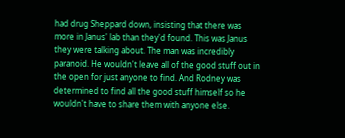had drug Sheppard down, insisting that there was more in Janus' lab than they'd found. This was Janus they were talking about. The man was incredibly paranoid. He wouldn't leave all of the good stuff out in the open for just anyone to find. And Rodney was determined to find all the good stuff himself so he wouldn't have to share them with anyone else.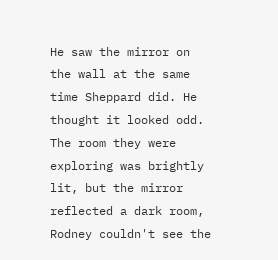He saw the mirror on the wall at the same time Sheppard did. He thought it looked odd. The room they were exploring was brightly lit, but the mirror reflected a dark room, Rodney couldn't see the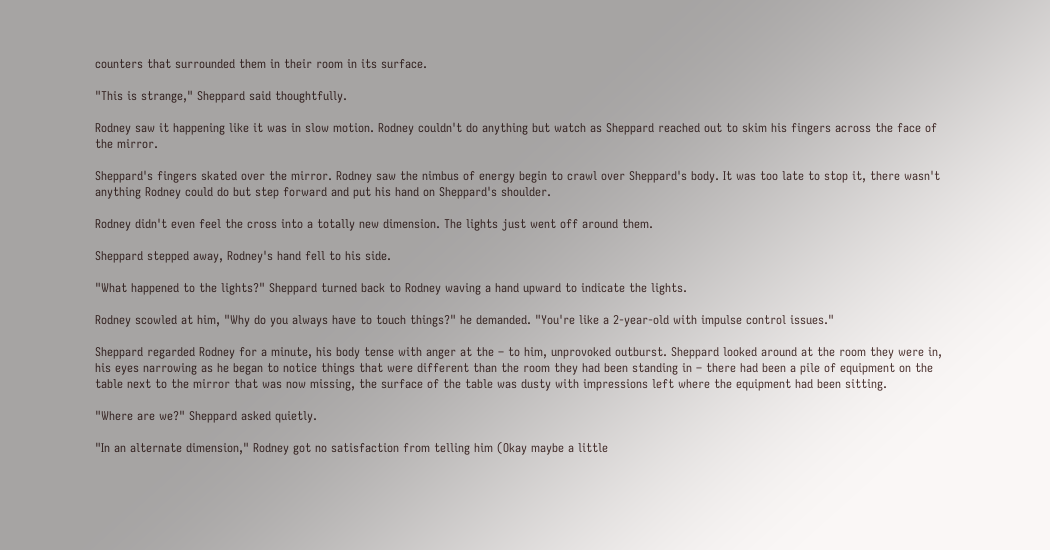counters that surrounded them in their room in its surface.

"This is strange," Sheppard said thoughtfully.

Rodney saw it happening like it was in slow motion. Rodney couldn't do anything but watch as Sheppard reached out to skim his fingers across the face of the mirror.

Sheppard's fingers skated over the mirror. Rodney saw the nimbus of energy begin to crawl over Sheppard's body. It was too late to stop it, there wasn't anything Rodney could do but step forward and put his hand on Sheppard's shoulder.

Rodney didn't even feel the cross into a totally new dimension. The lights just went off around them.

Sheppard stepped away, Rodney's hand fell to his side.

"What happened to the lights?" Sheppard turned back to Rodney waving a hand upward to indicate the lights.

Rodney scowled at him, "Why do you always have to touch things?" he demanded. "You're like a 2-year-old with impulse control issues."

Sheppard regarded Rodney for a minute, his body tense with anger at the – to him, unprovoked outburst. Sheppard looked around at the room they were in, his eyes narrowing as he began to notice things that were different than the room they had been standing in – there had been a pile of equipment on the table next to the mirror that was now missing, the surface of the table was dusty with impressions left where the equipment had been sitting.

"Where are we?" Sheppard asked quietly.

"In an alternate dimension," Rodney got no satisfaction from telling him (Okay maybe a little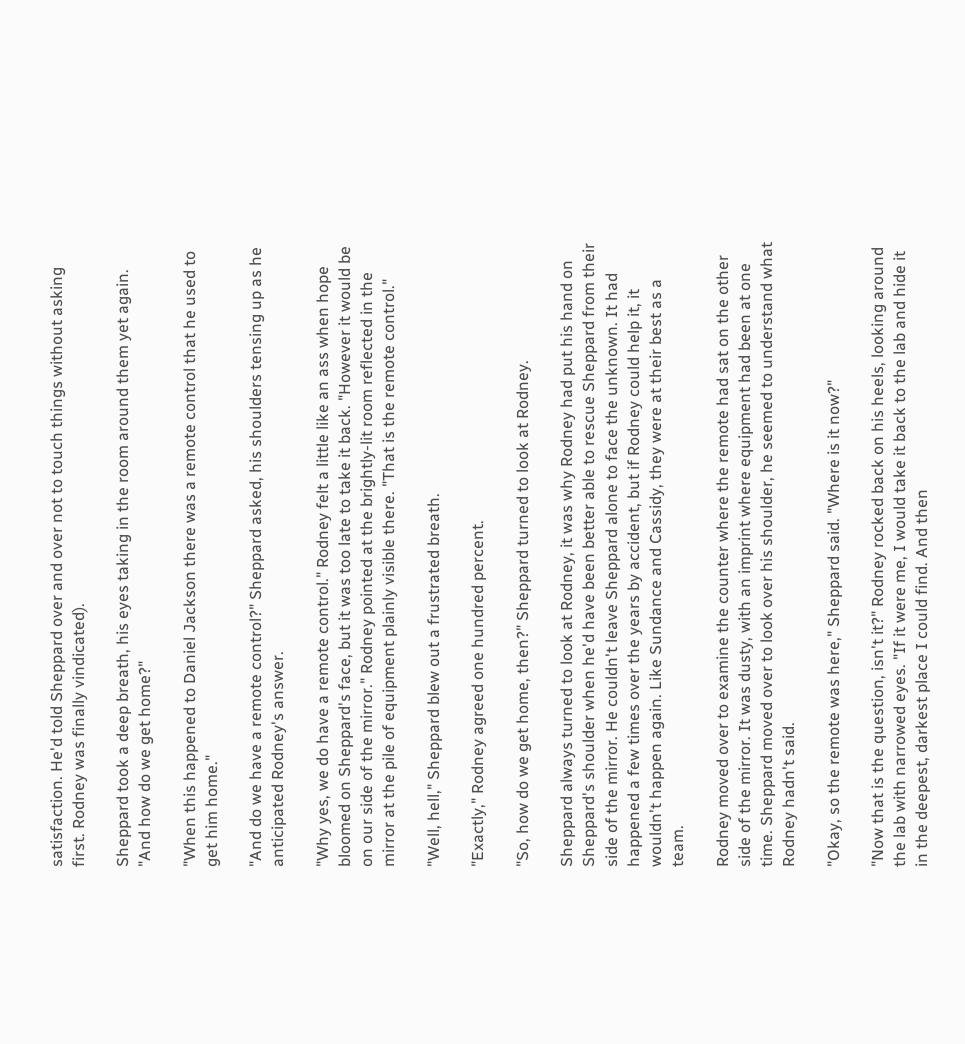satisfaction. He'd told Sheppard over and over not to touch things without asking first. Rodney was finally vindicated).

Sheppard took a deep breath, his eyes taking in the room around them yet again. "And how do we get home?"

"When this happened to Daniel Jackson there was a remote control that he used to get him home."

"And do we have a remote control?" Sheppard asked, his shoulders tensing up as he anticipated Rodney's answer.

"Why yes, we do have a remote control." Rodney felt a little like an ass when hope bloomed on Sheppard's face, but it was too late to take it back. "However it would be on our side of the mirror." Rodney pointed at the brightly-lit room reflected in the mirror at the pile of equipment plainly visible there. "That is the remote control."

"Well, hell," Sheppard blew out a frustrated breath.

"Exactly," Rodney agreed one hundred percent.

"So, how do we get home, then?" Sheppard turned to look at Rodney.

Sheppard always turned to look at Rodney, it was why Rodney had put his hand on Sheppard's shoulder when he'd have been better able to rescue Sheppard from their side of the mirror. He couldn't leave Sheppard alone to face the unknown. It had happened a few times over the years by accident, but if Rodney could help it, it wouldn't happen again. Like Sundance and Cassidy, they were at their best as a team.

Rodney moved over to examine the counter where the remote had sat on the other side of the mirror. It was dusty, with an imprint where equipment had been at one time. Sheppard moved over to look over his shoulder, he seemed to understand what Rodney hadn't said.

"Okay, so the remote was here," Sheppard said. "Where is it now?"

"Now that is the question, isn't it?" Rodney rocked back on his heels, looking around the lab with narrowed eyes. "If it were me, I would take it back to the lab and hide it in the deepest, darkest place I could find. And then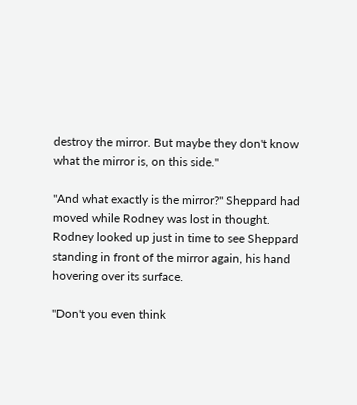destroy the mirror. But maybe they don't know what the mirror is, on this side."

"And what exactly is the mirror?" Sheppard had moved while Rodney was lost in thought. Rodney looked up just in time to see Sheppard standing in front of the mirror again, his hand hovering over its surface.

"Don't you even think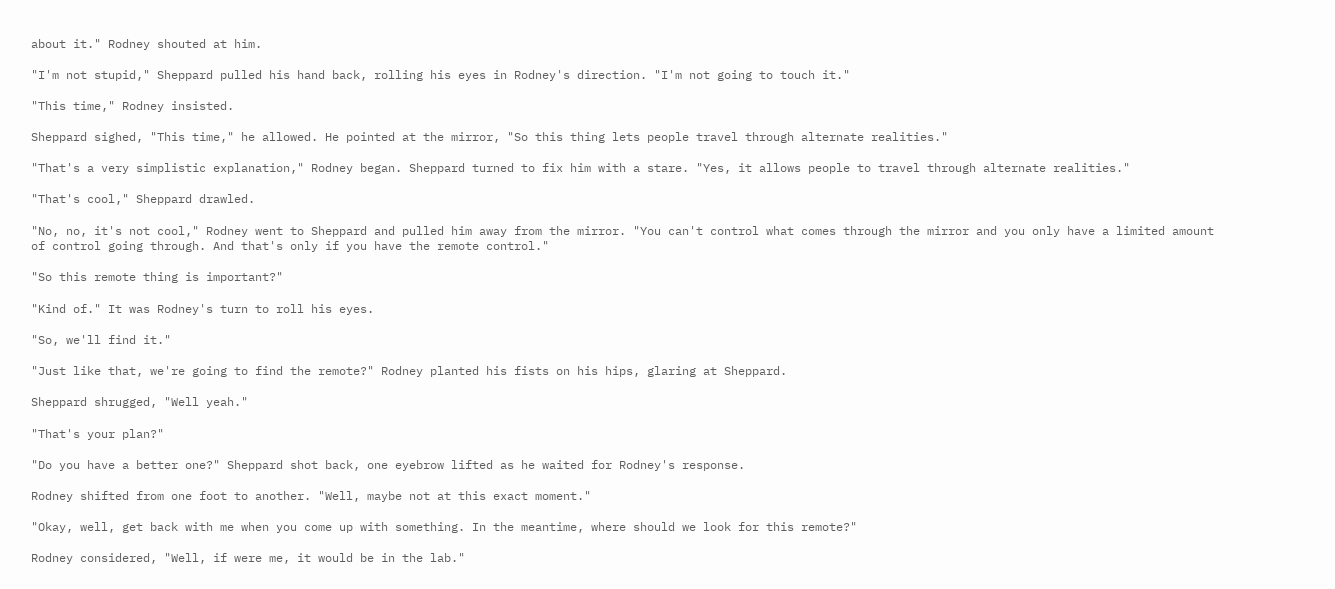about it." Rodney shouted at him.

"I'm not stupid," Sheppard pulled his hand back, rolling his eyes in Rodney's direction. "I'm not going to touch it."

"This time," Rodney insisted.

Sheppard sighed, "This time," he allowed. He pointed at the mirror, "So this thing lets people travel through alternate realities."

"That's a very simplistic explanation," Rodney began. Sheppard turned to fix him with a stare. "Yes, it allows people to travel through alternate realities."

"That's cool," Sheppard drawled.

"No, no, it's not cool," Rodney went to Sheppard and pulled him away from the mirror. "You can't control what comes through the mirror and you only have a limited amount of control going through. And that's only if you have the remote control."

"So this remote thing is important?"

"Kind of." It was Rodney's turn to roll his eyes.

"So, we'll find it."

"Just like that, we're going to find the remote?" Rodney planted his fists on his hips, glaring at Sheppard.

Sheppard shrugged, "Well yeah."

"That's your plan?"

"Do you have a better one?" Sheppard shot back, one eyebrow lifted as he waited for Rodney's response.

Rodney shifted from one foot to another. "Well, maybe not at this exact moment."

"Okay, well, get back with me when you come up with something. In the meantime, where should we look for this remote?"

Rodney considered, "Well, if were me, it would be in the lab."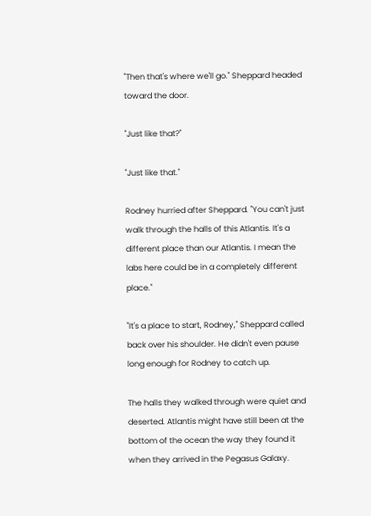"Then that's where we'll go." Sheppard headed toward the door.

"Just like that?"

"Just like that."

Rodney hurried after Sheppard. "You can't just walk through the halls of this Atlantis. It's a different place than our Atlantis. I mean the labs here could be in a completely different place."

"It's a place to start, Rodney," Sheppard called back over his shoulder. He didn't even pause long enough for Rodney to catch up.

The halls they walked through were quiet and deserted. Atlantis might have still been at the bottom of the ocean the way they found it when they arrived in the Pegasus Galaxy.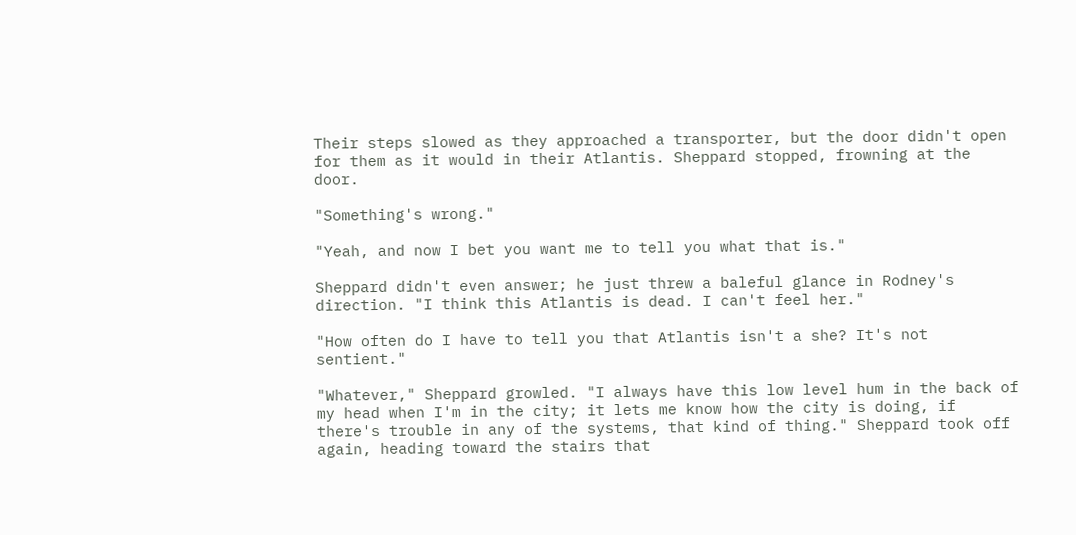Their steps slowed as they approached a transporter, but the door didn't open for them as it would in their Atlantis. Sheppard stopped, frowning at the door.

"Something's wrong."

"Yeah, and now I bet you want me to tell you what that is."

Sheppard didn't even answer; he just threw a baleful glance in Rodney's direction. "I think this Atlantis is dead. I can't feel her."

"How often do I have to tell you that Atlantis isn't a she? It's not sentient."

"Whatever," Sheppard growled. "I always have this low level hum in the back of my head when I'm in the city; it lets me know how the city is doing, if there's trouble in any of the systems, that kind of thing." Sheppard took off again, heading toward the stairs that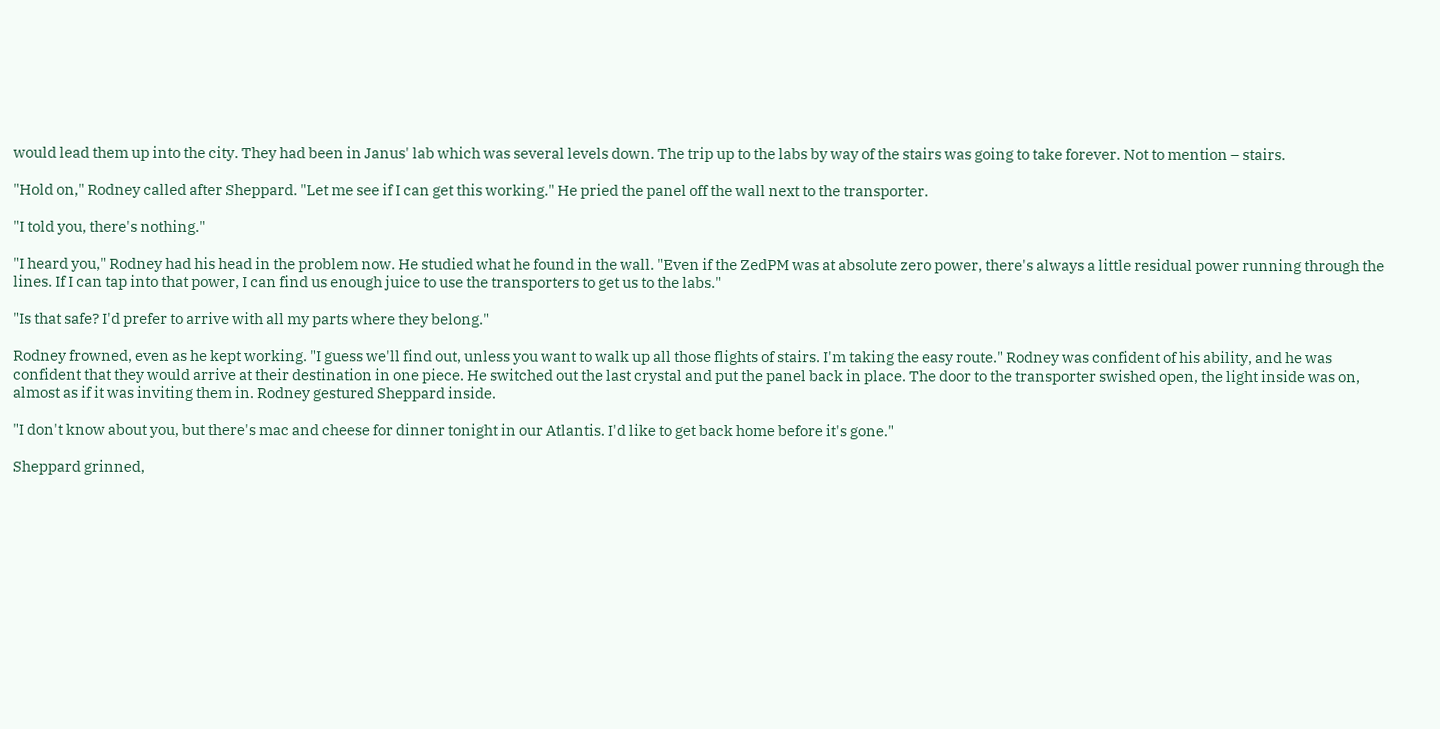would lead them up into the city. They had been in Janus' lab which was several levels down. The trip up to the labs by way of the stairs was going to take forever. Not to mention – stairs.

"Hold on," Rodney called after Sheppard. "Let me see if I can get this working." He pried the panel off the wall next to the transporter.

"I told you, there's nothing."

"I heard you," Rodney had his head in the problem now. He studied what he found in the wall. "Even if the ZedPM was at absolute zero power, there's always a little residual power running through the lines. If I can tap into that power, I can find us enough juice to use the transporters to get us to the labs."

"Is that safe? I'd prefer to arrive with all my parts where they belong."

Rodney frowned, even as he kept working. "I guess we'll find out, unless you want to walk up all those flights of stairs. I'm taking the easy route." Rodney was confident of his ability, and he was confident that they would arrive at their destination in one piece. He switched out the last crystal and put the panel back in place. The door to the transporter swished open, the light inside was on, almost as if it was inviting them in. Rodney gestured Sheppard inside.

"I don't know about you, but there's mac and cheese for dinner tonight in our Atlantis. I'd like to get back home before it's gone."

Sheppard grinned,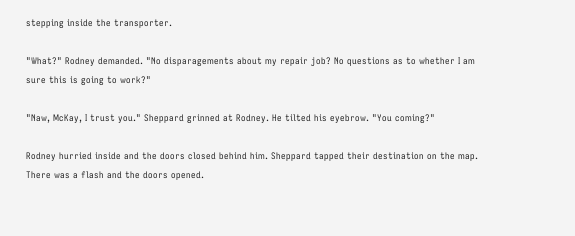stepping inside the transporter.

"What?" Rodney demanded. "No disparagements about my repair job? No questions as to whether I am sure this is going to work?"

"Naw, McKay, I trust you." Sheppard grinned at Rodney. He tilted his eyebrow. "You coming?"

Rodney hurried inside and the doors closed behind him. Sheppard tapped their destination on the map. There was a flash and the doors opened.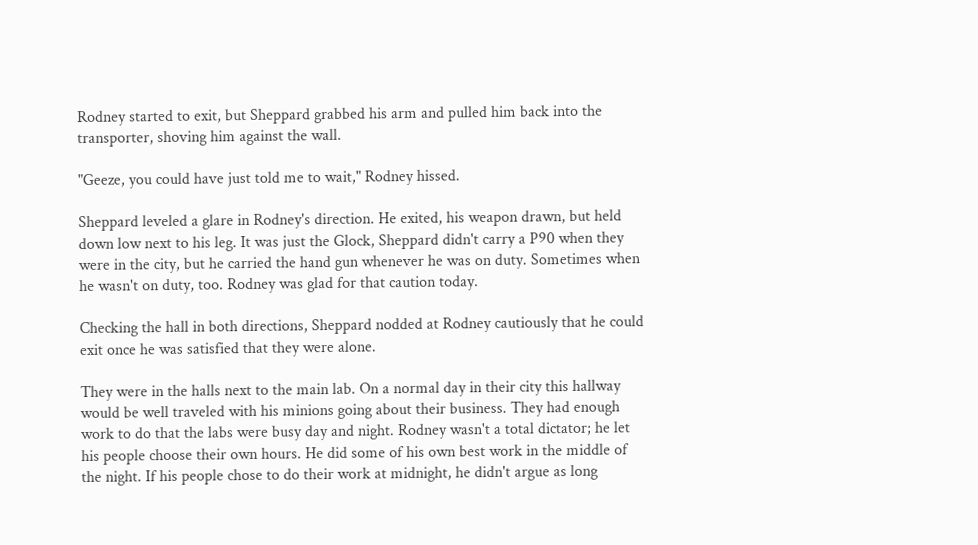Rodney started to exit, but Sheppard grabbed his arm and pulled him back into the transporter, shoving him against the wall.

"Geeze, you could have just told me to wait," Rodney hissed.

Sheppard leveled a glare in Rodney's direction. He exited, his weapon drawn, but held down low next to his leg. It was just the Glock, Sheppard didn't carry a P90 when they were in the city, but he carried the hand gun whenever he was on duty. Sometimes when he wasn't on duty, too. Rodney was glad for that caution today.

Checking the hall in both directions, Sheppard nodded at Rodney cautiously that he could exit once he was satisfied that they were alone.

They were in the halls next to the main lab. On a normal day in their city this hallway would be well traveled with his minions going about their business. They had enough work to do that the labs were busy day and night. Rodney wasn't a total dictator; he let his people choose their own hours. He did some of his own best work in the middle of the night. If his people chose to do their work at midnight, he didn't argue as long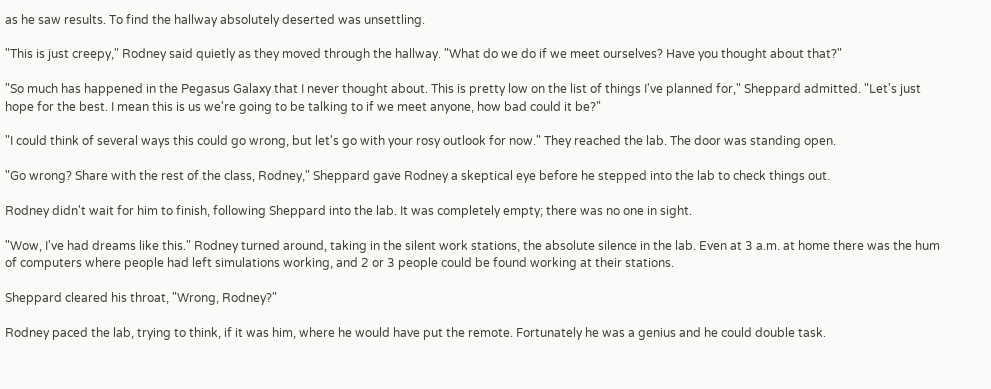as he saw results. To find the hallway absolutely deserted was unsettling.

"This is just creepy," Rodney said quietly as they moved through the hallway. "What do we do if we meet ourselves? Have you thought about that?"

"So much has happened in the Pegasus Galaxy that I never thought about. This is pretty low on the list of things I've planned for," Sheppard admitted. "Let's just hope for the best. I mean this is us we're going to be talking to if we meet anyone, how bad could it be?"

"I could think of several ways this could go wrong, but let's go with your rosy outlook for now." They reached the lab. The door was standing open.

"Go wrong? Share with the rest of the class, Rodney," Sheppard gave Rodney a skeptical eye before he stepped into the lab to check things out.

Rodney didn't wait for him to finish, following Sheppard into the lab. It was completely empty; there was no one in sight.

"Wow, I've had dreams like this." Rodney turned around, taking in the silent work stations, the absolute silence in the lab. Even at 3 a.m. at home there was the hum of computers where people had left simulations working, and 2 or 3 people could be found working at their stations.

Sheppard cleared his throat, "Wrong, Rodney?"

Rodney paced the lab, trying to think, if it was him, where he would have put the remote. Fortunately he was a genius and he could double task.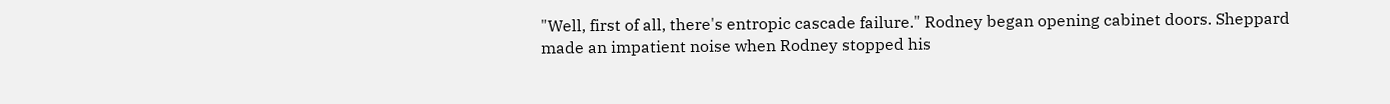"Well, first of all, there's entropic cascade failure." Rodney began opening cabinet doors. Sheppard made an impatient noise when Rodney stopped his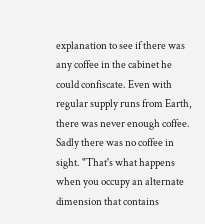explanation to see if there was any coffee in the cabinet he could confiscate. Even with regular supply runs from Earth, there was never enough coffee. Sadly there was no coffee in sight. "That's what happens when you occupy an alternate dimension that contains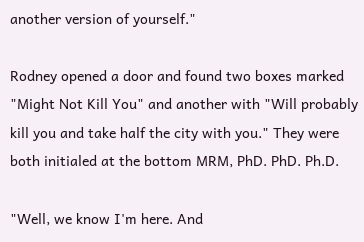another version of yourself."

Rodney opened a door and found two boxes marked "Might Not Kill You" and another with "Will probably kill you and take half the city with you." They were both initialed at the bottom MRM, PhD. PhD. Ph.D.

"Well, we know I'm here. And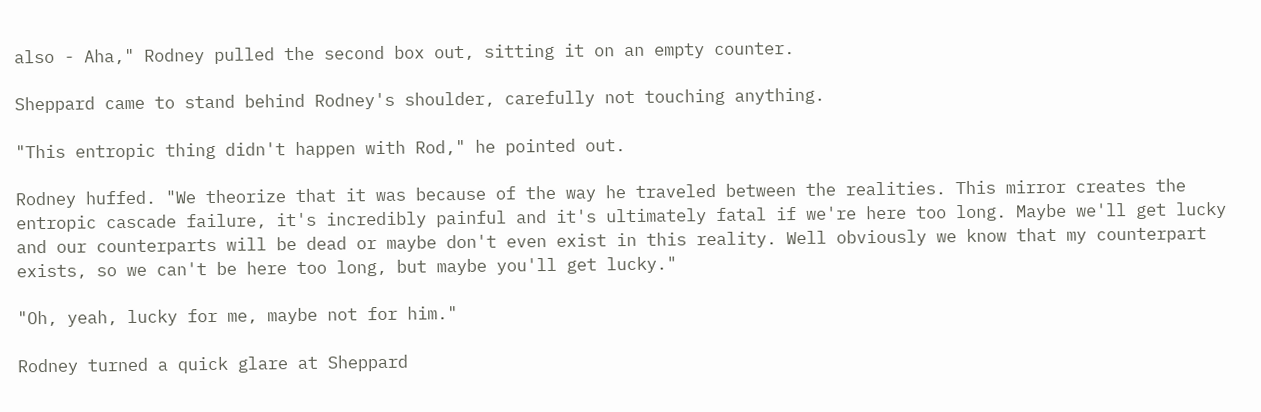also - Aha," Rodney pulled the second box out, sitting it on an empty counter.

Sheppard came to stand behind Rodney's shoulder, carefully not touching anything.

"This entropic thing didn't happen with Rod," he pointed out.

Rodney huffed. "We theorize that it was because of the way he traveled between the realities. This mirror creates the entropic cascade failure, it's incredibly painful and it's ultimately fatal if we're here too long. Maybe we'll get lucky and our counterparts will be dead or maybe don't even exist in this reality. Well obviously we know that my counterpart exists, so we can't be here too long, but maybe you'll get lucky."

"Oh, yeah, lucky for me, maybe not for him."

Rodney turned a quick glare at Sheppard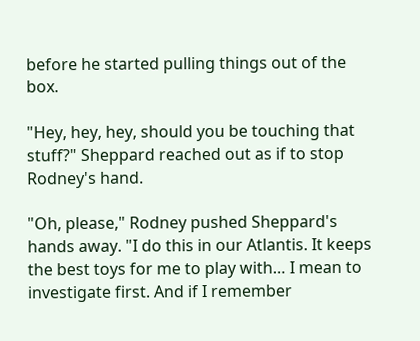before he started pulling things out of the box.

"Hey, hey, hey, should you be touching that stuff?" Sheppard reached out as if to stop Rodney's hand.

"Oh, please," Rodney pushed Sheppard's hands away. "I do this in our Atlantis. It keeps the best toys for me to play with… I mean to investigate first. And if I remember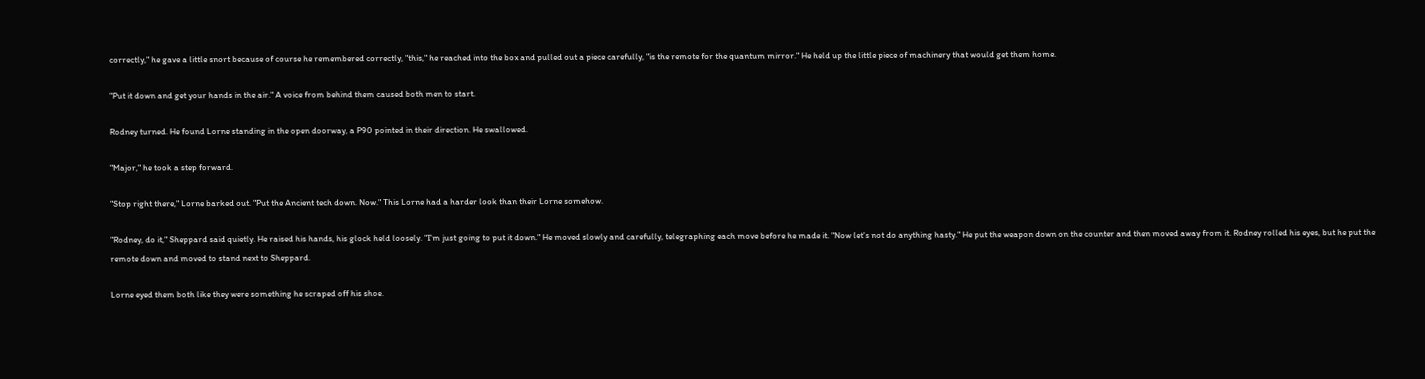correctly," he gave a little snort because of course he remembered correctly, "this," he reached into the box and pulled out a piece carefully, "is the remote for the quantum mirror." He held up the little piece of machinery that would get them home.

"Put it down and get your hands in the air." A voice from behind them caused both men to start.

Rodney turned. He found Lorne standing in the open doorway, a P90 pointed in their direction. He swallowed.

"Major," he took a step forward.

"Stop right there," Lorne barked out. "Put the Ancient tech down. Now." This Lorne had a harder look than their Lorne somehow.

"Rodney, do it," Sheppard said quietly. He raised his hands, his glock held loosely. "I'm just going to put it down." He moved slowly and carefully, telegraphing each move before he made it. "Now let's not do anything hasty." He put the weapon down on the counter and then moved away from it. Rodney rolled his eyes, but he put the remote down and moved to stand next to Sheppard.

Lorne eyed them both like they were something he scraped off his shoe.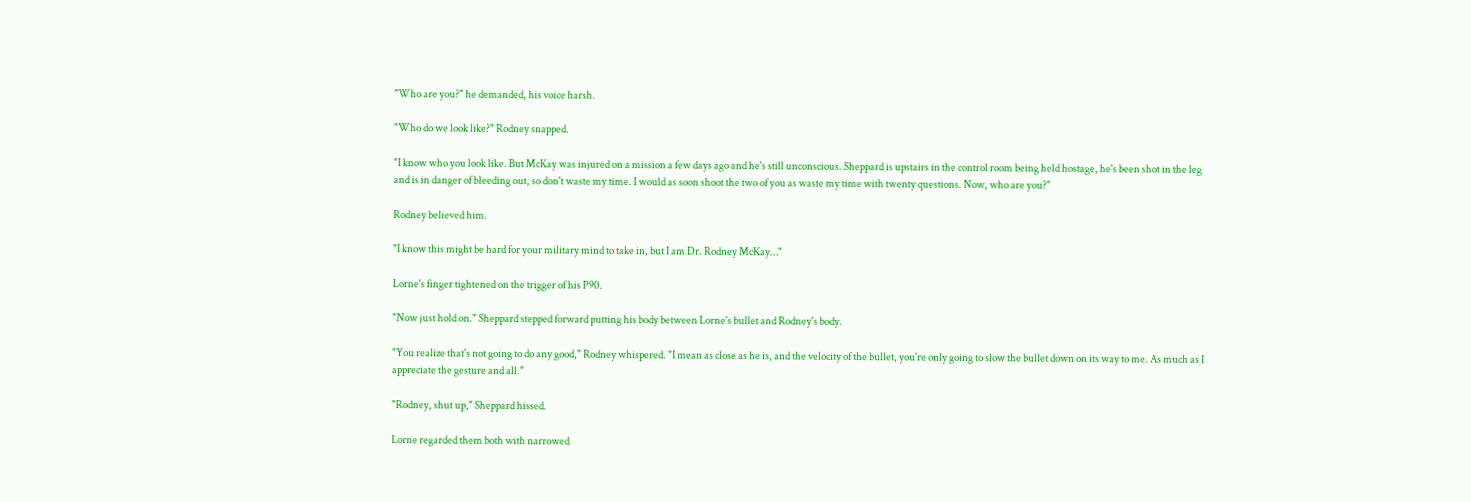"Who are you?" he demanded, his voice harsh.

"Who do we look like?" Rodney snapped.

"I know who you look like. But McKay was injured on a mission a few days ago and he's still unconscious. Sheppard is upstairs in the control room being held hostage, he's been shot in the leg and is in danger of bleeding out, so don't waste my time. I would as soon shoot the two of you as waste my time with twenty questions. Now, who are you?"

Rodney believed him.

"I know this might be hard for your military mind to take in, but I am Dr. Rodney McKay…"

Lorne's finger tightened on the trigger of his P90.

"Now just hold on." Sheppard stepped forward putting his body between Lorne's bullet and Rodney's body.

"You realize that's not going to do any good," Rodney whispered. "I mean as close as he is, and the velocity of the bullet, you're only going to slow the bullet down on its way to me. As much as I appreciate the gesture and all."

"Rodney, shut up," Sheppard hissed.

Lorne regarded them both with narrowed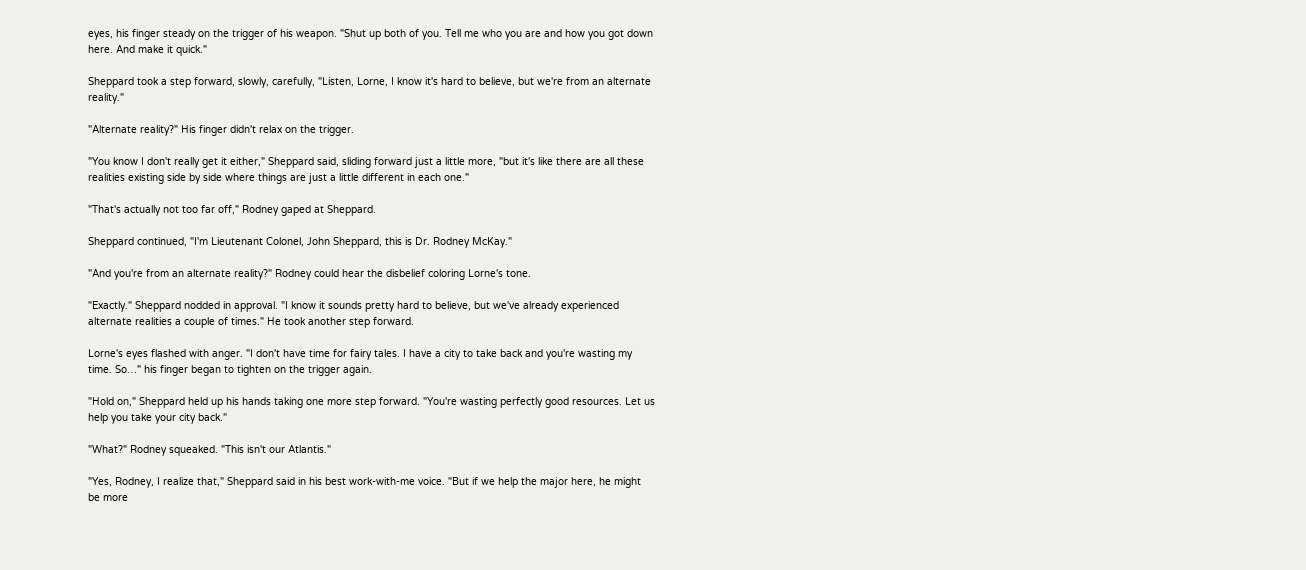eyes, his finger steady on the trigger of his weapon. "Shut up both of you. Tell me who you are and how you got down here. And make it quick."

Sheppard took a step forward, slowly, carefully, "Listen, Lorne, I know it's hard to believe, but we're from an alternate reality."

"Alternate reality?" His finger didn't relax on the trigger.

"You know I don't really get it either," Sheppard said, sliding forward just a little more, "but it's like there are all these realities existing side by side where things are just a little different in each one."

"That's actually not too far off," Rodney gaped at Sheppard.

Sheppard continued, "I'm Lieutenant Colonel, John Sheppard, this is Dr. Rodney McKay."

"And you're from an alternate reality?" Rodney could hear the disbelief coloring Lorne's tone.

"Exactly." Sheppard nodded in approval. "I know it sounds pretty hard to believe, but we've already experienced alternate realities a couple of times." He took another step forward.

Lorne's eyes flashed with anger. "I don't have time for fairy tales. I have a city to take back and you're wasting my time. So…" his finger began to tighten on the trigger again.

"Hold on," Sheppard held up his hands taking one more step forward. "You're wasting perfectly good resources. Let us help you take your city back."

"What?" Rodney squeaked. "This isn't our Atlantis."

"Yes, Rodney, I realize that," Sheppard said in his best work-with-me voice. "But if we help the major here, he might be more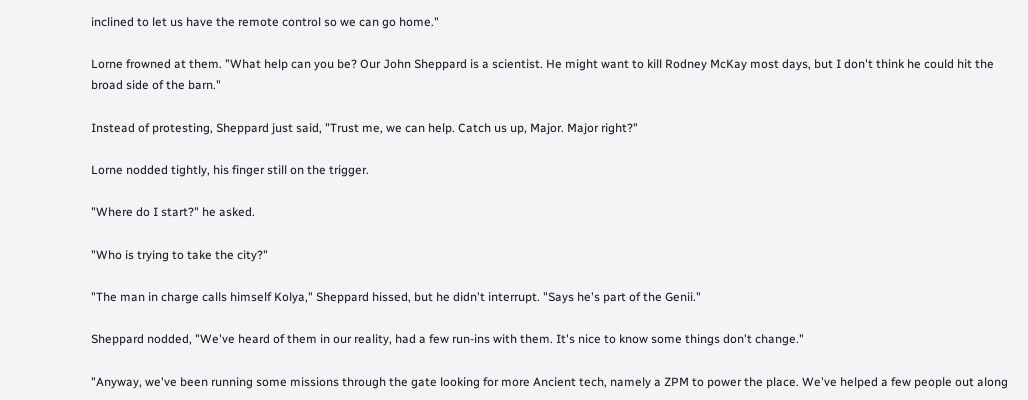inclined to let us have the remote control so we can go home."

Lorne frowned at them. "What help can you be? Our John Sheppard is a scientist. He might want to kill Rodney McKay most days, but I don't think he could hit the broad side of the barn."

Instead of protesting, Sheppard just said, "Trust me, we can help. Catch us up, Major. Major right?"

Lorne nodded tightly, his finger still on the trigger.

"Where do I start?" he asked.

"Who is trying to take the city?"

"The man in charge calls himself Kolya," Sheppard hissed, but he didn't interrupt. "Says he's part of the Genii."

Sheppard nodded, "We've heard of them in our reality, had a few run-ins with them. It's nice to know some things don't change."

"Anyway, we've been running some missions through the gate looking for more Ancient tech, namely a ZPM to power the place. We've helped a few people out along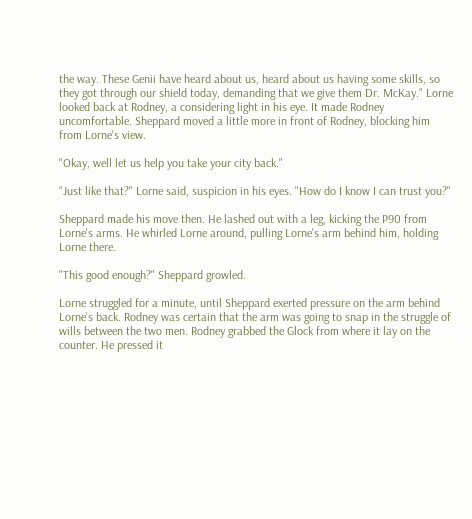the way. These Genii have heard about us, heard about us having some skills, so they got through our shield today, demanding that we give them Dr. McKay." Lorne looked back at Rodney, a considering light in his eye. It made Rodney uncomfortable. Sheppard moved a little more in front of Rodney, blocking him from Lorne's view.

"Okay, well let us help you take your city back."

"Just like that?" Lorne said, suspicion in his eyes. "How do I know I can trust you?"

Sheppard made his move then. He lashed out with a leg, kicking the P90 from Lorne's arms. He whirled Lorne around, pulling Lorne's arm behind him, holding Lorne there.

"This good enough?" Sheppard growled.

Lorne struggled for a minute, until Sheppard exerted pressure on the arm behind Lorne's back. Rodney was certain that the arm was going to snap in the struggle of wills between the two men. Rodney grabbed the Glock from where it lay on the counter. He pressed it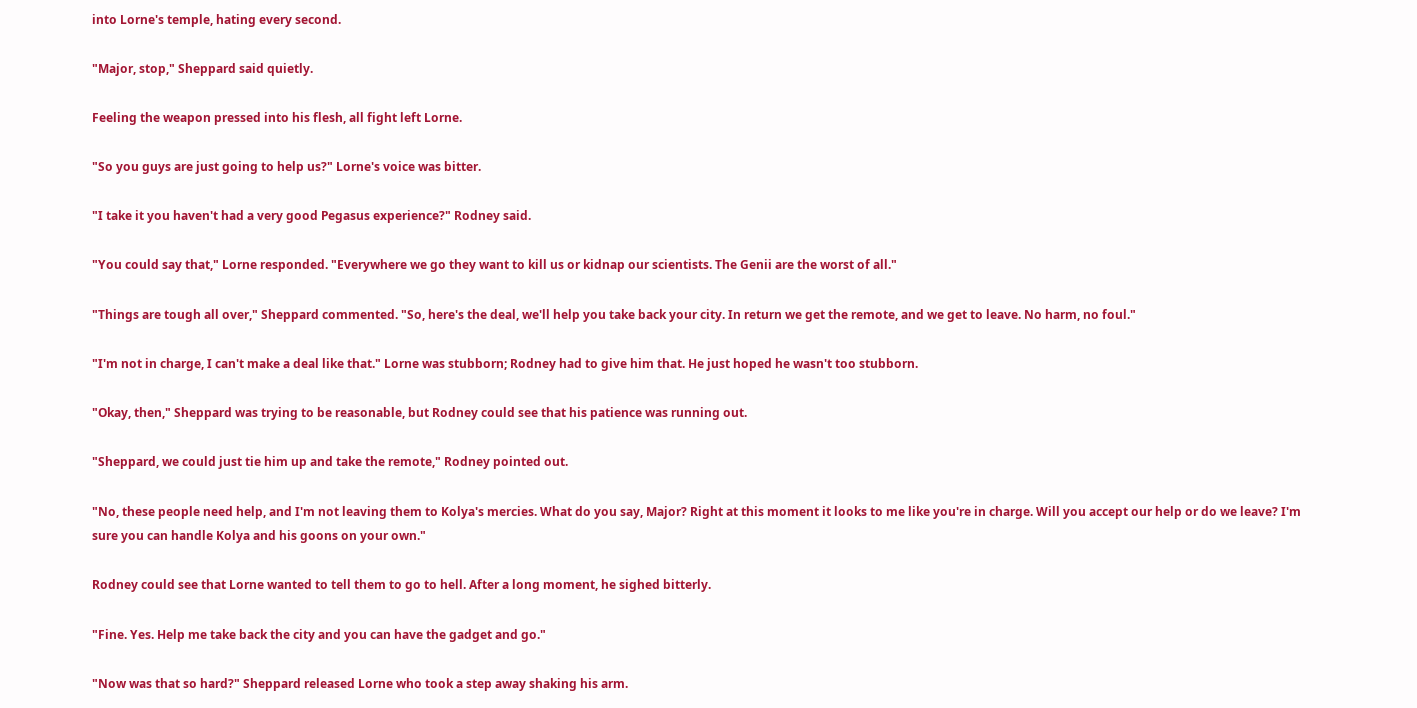into Lorne's temple, hating every second.

"Major, stop," Sheppard said quietly.

Feeling the weapon pressed into his flesh, all fight left Lorne.

"So you guys are just going to help us?" Lorne's voice was bitter.

"I take it you haven't had a very good Pegasus experience?" Rodney said.

"You could say that," Lorne responded. "Everywhere we go they want to kill us or kidnap our scientists. The Genii are the worst of all."

"Things are tough all over," Sheppard commented. "So, here's the deal, we'll help you take back your city. In return we get the remote, and we get to leave. No harm, no foul."

"I'm not in charge, I can't make a deal like that." Lorne was stubborn; Rodney had to give him that. He just hoped he wasn't too stubborn.

"Okay, then," Sheppard was trying to be reasonable, but Rodney could see that his patience was running out.

"Sheppard, we could just tie him up and take the remote," Rodney pointed out.

"No, these people need help, and I'm not leaving them to Kolya's mercies. What do you say, Major? Right at this moment it looks to me like you're in charge. Will you accept our help or do we leave? I'm sure you can handle Kolya and his goons on your own."

Rodney could see that Lorne wanted to tell them to go to hell. After a long moment, he sighed bitterly.

"Fine. Yes. Help me take back the city and you can have the gadget and go."

"Now was that so hard?" Sheppard released Lorne who took a step away shaking his arm.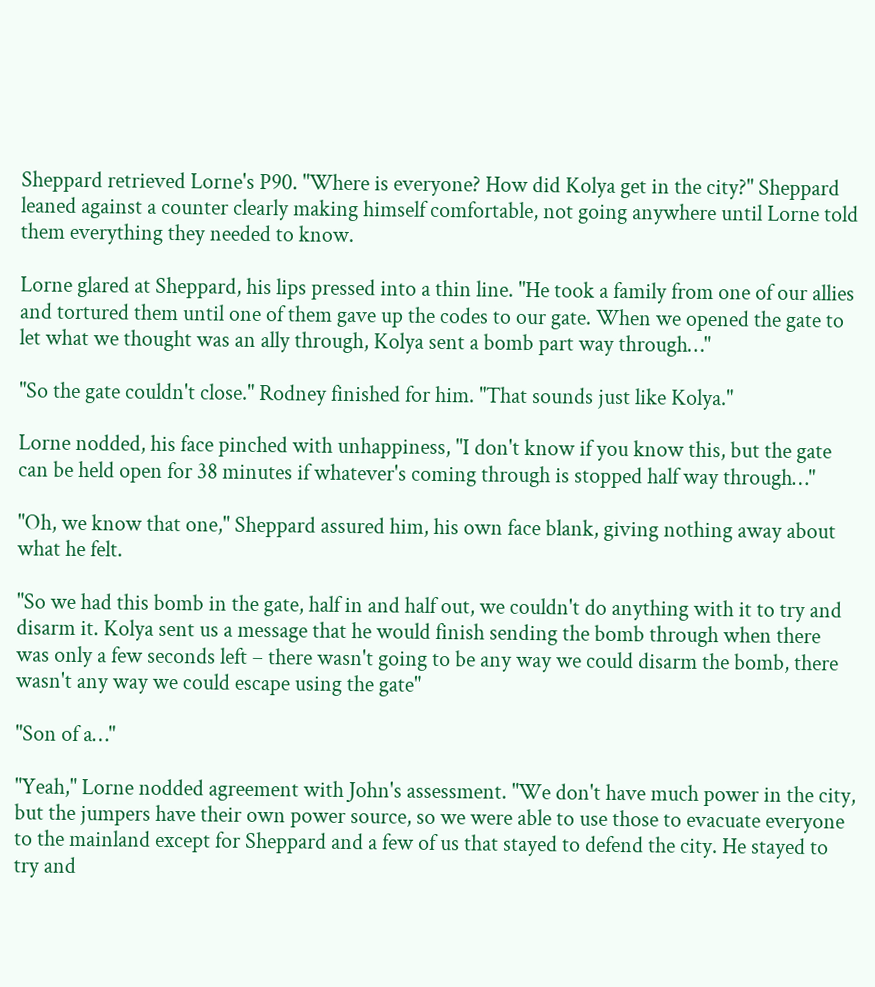Sheppard retrieved Lorne's P90. "Where is everyone? How did Kolya get in the city?" Sheppard leaned against a counter clearly making himself comfortable, not going anywhere until Lorne told them everything they needed to know.

Lorne glared at Sheppard, his lips pressed into a thin line. "He took a family from one of our allies and tortured them until one of them gave up the codes to our gate. When we opened the gate to let what we thought was an ally through, Kolya sent a bomb part way through…"

"So the gate couldn't close." Rodney finished for him. "That sounds just like Kolya."

Lorne nodded, his face pinched with unhappiness, "I don't know if you know this, but the gate can be held open for 38 minutes if whatever's coming through is stopped half way through…"

"Oh, we know that one," Sheppard assured him, his own face blank, giving nothing away about what he felt.

"So we had this bomb in the gate, half in and half out, we couldn't do anything with it to try and disarm it. Kolya sent us a message that he would finish sending the bomb through when there was only a few seconds left – there wasn't going to be any way we could disarm the bomb, there wasn't any way we could escape using the gate"

"Son of a…"

"Yeah," Lorne nodded agreement with John's assessment. "We don't have much power in the city, but the jumpers have their own power source, so we were able to use those to evacuate everyone to the mainland except for Sheppard and a few of us that stayed to defend the city. He stayed to try and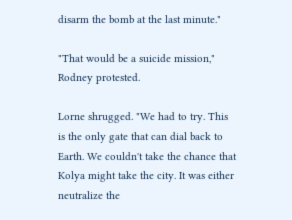disarm the bomb at the last minute."

"That would be a suicide mission," Rodney protested.

Lorne shrugged. "We had to try. This is the only gate that can dial back to Earth. We couldn't take the chance that Kolya might take the city. It was either neutralize the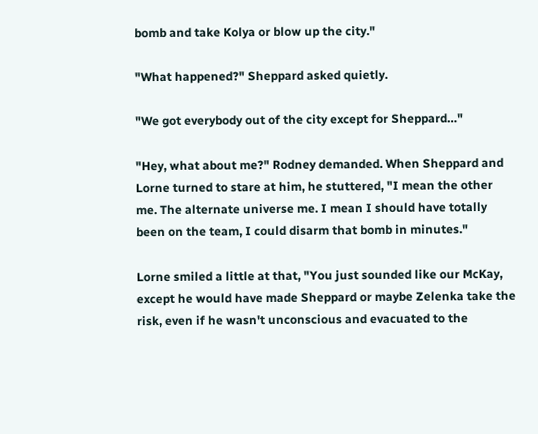bomb and take Kolya or blow up the city."

"What happened?" Sheppard asked quietly.

"We got everybody out of the city except for Sheppard…"

"Hey, what about me?" Rodney demanded. When Sheppard and Lorne turned to stare at him, he stuttered, "I mean the other me. The alternate universe me. I mean I should have totally been on the team, I could disarm that bomb in minutes."

Lorne smiled a little at that, "You just sounded like our McKay, except he would have made Sheppard or maybe Zelenka take the risk, even if he wasn't unconscious and evacuated to the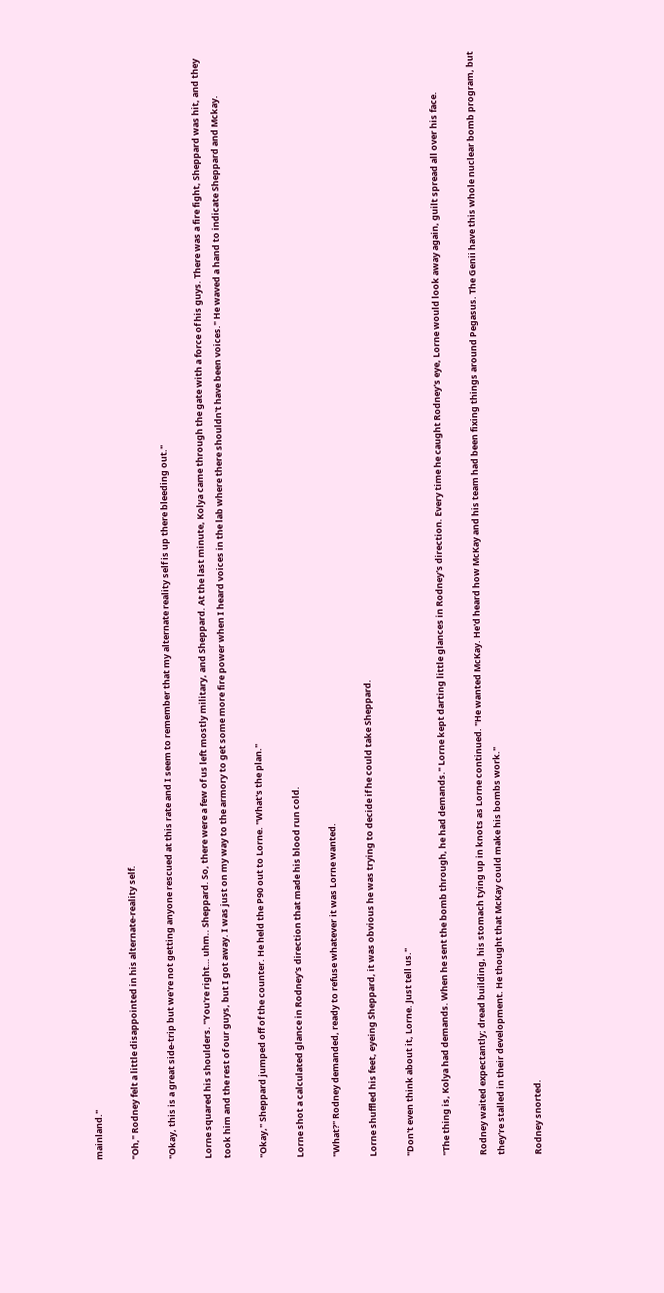mainland."

"Oh," Rodney felt a little disappointed in his alternate-reality self.

"Okay, this is a great side-trip but we're not getting anyone rescued at this rate and I seem to remember that my alternate reality self is up there bleeding out."

Lorne squared his shoulders. "You're right… uhm.. Sheppard. So, there were a few of us left mostly military, and Sheppard. At the last minute, Kolya came through the gate with a force of his guys. There was a fire fight, Sheppard was hit, and they took him and the rest of our guys, but I got away. I was just on my way to the armory to get some more fire power when I heard voices in the lab where there shouldn't have been voices." He waved a hand to indicate Sheppard and Mckay.

"Okay," Sheppard jumped off of the counter. He held the P90 out to Lorne. "What's the plan."

Lorne shot a calculated glance in Rodney's direction that made his blood run cold.

"What?" Rodney demanded, ready to refuse whatever it was Lorne wanted.

Lorne shuffled his feet, eyeing Sheppard, it was obvious he was trying to decide if he could take Sheppard.

"Don't even think about it, Lorne. Just tell us."

"The thing is, Kolya had demands. When he sent the bomb through, he had demands." Lorne kept darting little glances in Rodney's direction. Every time he caught Rodney's eye, Lorne would look away again, guilt spread all over his face.

Rodney waited expectantly; dread building, his stomach tying up in knots as Lorne continued. "He wanted McKay. He'd heard how McKay and his team had been fixing things around Pegasus. The Genii have this whole nuclear bomb program, but they're stalled in their development. He thought that McKay could make his bombs work."

Rodney snorted.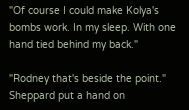"Of course I could make Kolya's bombs work. In my sleep. With one hand tied behind my back."

"Rodney that's beside the point." Sheppard put a hand on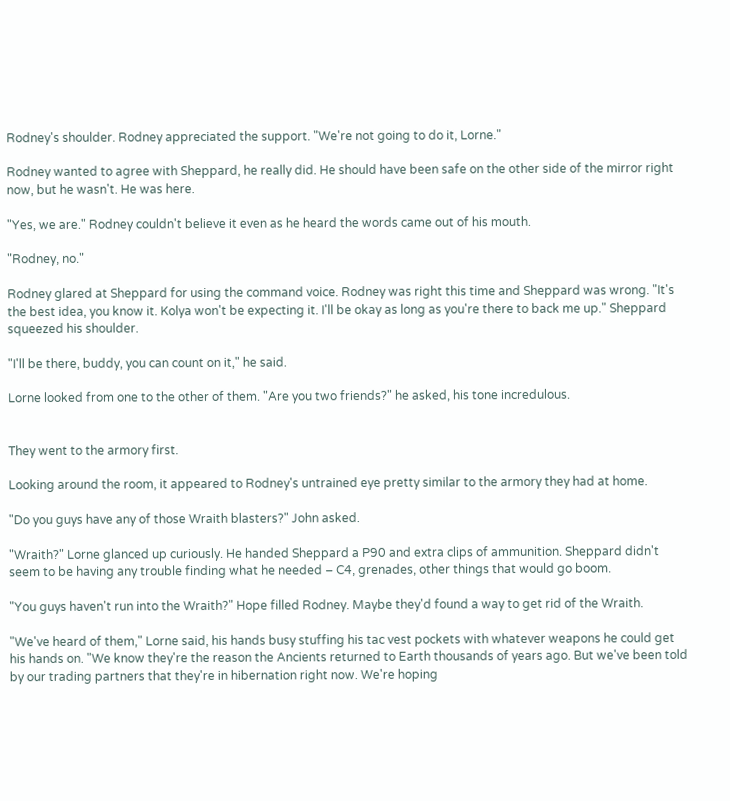Rodney's shoulder. Rodney appreciated the support. "We're not going to do it, Lorne."

Rodney wanted to agree with Sheppard, he really did. He should have been safe on the other side of the mirror right now, but he wasn't. He was here.

"Yes, we are." Rodney couldn't believe it even as he heard the words came out of his mouth.

"Rodney, no."

Rodney glared at Sheppard for using the command voice. Rodney was right this time and Sheppard was wrong. "It's the best idea, you know it. Kolya won't be expecting it. I'll be okay as long as you're there to back me up." Sheppard squeezed his shoulder.

"I'll be there, buddy, you can count on it," he said.

Lorne looked from one to the other of them. "Are you two friends?" he asked, his tone incredulous.


They went to the armory first.

Looking around the room, it appeared to Rodney's untrained eye pretty similar to the armory they had at home.

"Do you guys have any of those Wraith blasters?" John asked.

"Wraith?" Lorne glanced up curiously. He handed Sheppard a P90 and extra clips of ammunition. Sheppard didn't seem to be having any trouble finding what he needed – C4, grenades, other things that would go boom.

"You guys haven't run into the Wraith?" Hope filled Rodney. Maybe they'd found a way to get rid of the Wraith.

"We've heard of them," Lorne said, his hands busy stuffing his tac vest pockets with whatever weapons he could get his hands on. "We know they're the reason the Ancients returned to Earth thousands of years ago. But we've been told by our trading partners that they're in hibernation right now. We're hoping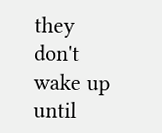they don't wake up until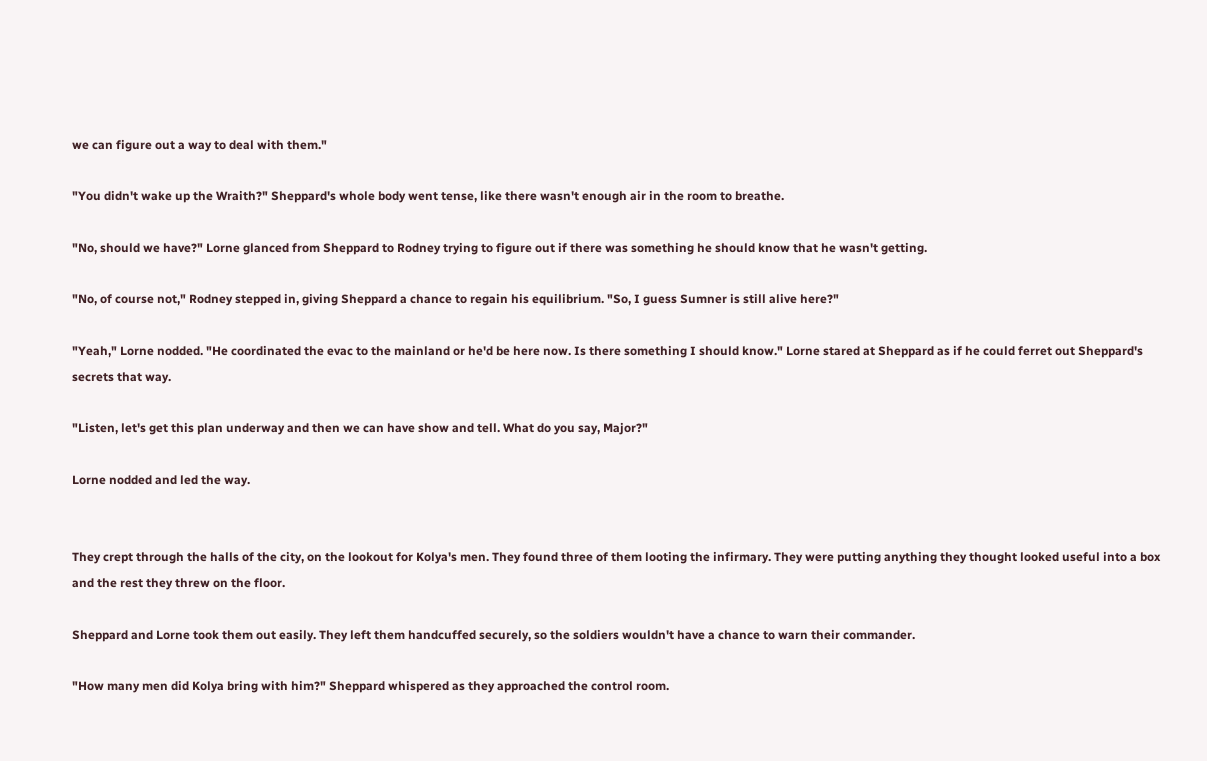we can figure out a way to deal with them."

"You didn't wake up the Wraith?" Sheppard's whole body went tense, like there wasn't enough air in the room to breathe.

"No, should we have?" Lorne glanced from Sheppard to Rodney trying to figure out if there was something he should know that he wasn't getting.

"No, of course not," Rodney stepped in, giving Sheppard a chance to regain his equilibrium. "So, I guess Sumner is still alive here?"

"Yeah," Lorne nodded. "He coordinated the evac to the mainland or he'd be here now. Is there something I should know." Lorne stared at Sheppard as if he could ferret out Sheppard's secrets that way.

"Listen, let's get this plan underway and then we can have show and tell. What do you say, Major?"

Lorne nodded and led the way.


They crept through the halls of the city, on the lookout for Kolya's men. They found three of them looting the infirmary. They were putting anything they thought looked useful into a box and the rest they threw on the floor.

Sheppard and Lorne took them out easily. They left them handcuffed securely, so the soldiers wouldn't have a chance to warn their commander.

"How many men did Kolya bring with him?" Sheppard whispered as they approached the control room.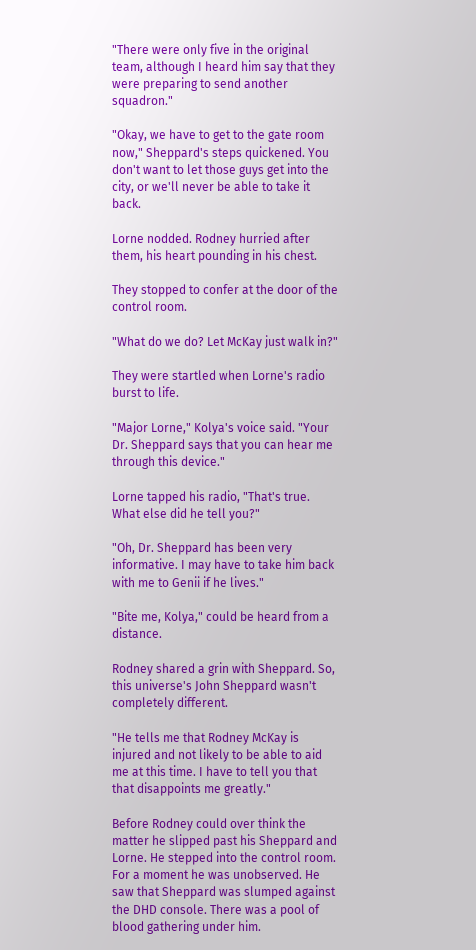"There were only five in the original team, although I heard him say that they were preparing to send another squadron."

"Okay, we have to get to the gate room now," Sheppard's steps quickened. You don't want to let those guys get into the city, or we'll never be able to take it back.

Lorne nodded. Rodney hurried after them, his heart pounding in his chest.

They stopped to confer at the door of the control room.

"What do we do? Let McKay just walk in?"

They were startled when Lorne's radio burst to life.

"Major Lorne," Kolya's voice said. "Your Dr. Sheppard says that you can hear me through this device."

Lorne tapped his radio, "That's true. What else did he tell you?"

"Oh, Dr. Sheppard has been very informative. I may have to take him back with me to Genii if he lives."

"Bite me, Kolya," could be heard from a distance.

Rodney shared a grin with Sheppard. So, this universe's John Sheppard wasn't completely different.

"He tells me that Rodney McKay is injured and not likely to be able to aid me at this time. I have to tell you that that disappoints me greatly."

Before Rodney could over think the matter he slipped past his Sheppard and Lorne. He stepped into the control room. For a moment he was unobserved. He saw that Sheppard was slumped against the DHD console. There was a pool of blood gathering under him.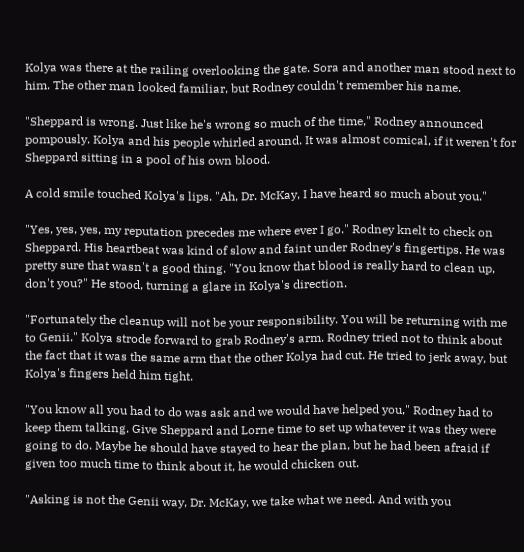Kolya was there at the railing overlooking the gate. Sora and another man stood next to him. The other man looked familiar, but Rodney couldn't remember his name.

"Sheppard is wrong. Just like he's wrong so much of the time," Rodney announced pompously. Kolya and his people whirled around. It was almost comical, if it weren't for Sheppard sitting in a pool of his own blood.

A cold smile touched Kolya's lips. "Ah, Dr. McKay, I have heard so much about you."

"Yes, yes, yes, my reputation precedes me where ever I go." Rodney knelt to check on Sheppard. His heartbeat was kind of slow and faint under Rodney's fingertips. He was pretty sure that wasn't a good thing. "You know that blood is really hard to clean up, don't you?" He stood, turning a glare in Kolya's direction.

"Fortunately the cleanup will not be your responsibility. You will be returning with me to Genii." Kolya strode forward to grab Rodney's arm. Rodney tried not to think about the fact that it was the same arm that the other Kolya had cut. He tried to jerk away, but Kolya's fingers held him tight.

"You know all you had to do was ask and we would have helped you," Rodney had to keep them talking. Give Sheppard and Lorne time to set up whatever it was they were going to do. Maybe he should have stayed to hear the plan, but he had been afraid if given too much time to think about it, he would chicken out.

"Asking is not the Genii way, Dr. McKay, we take what we need. And with you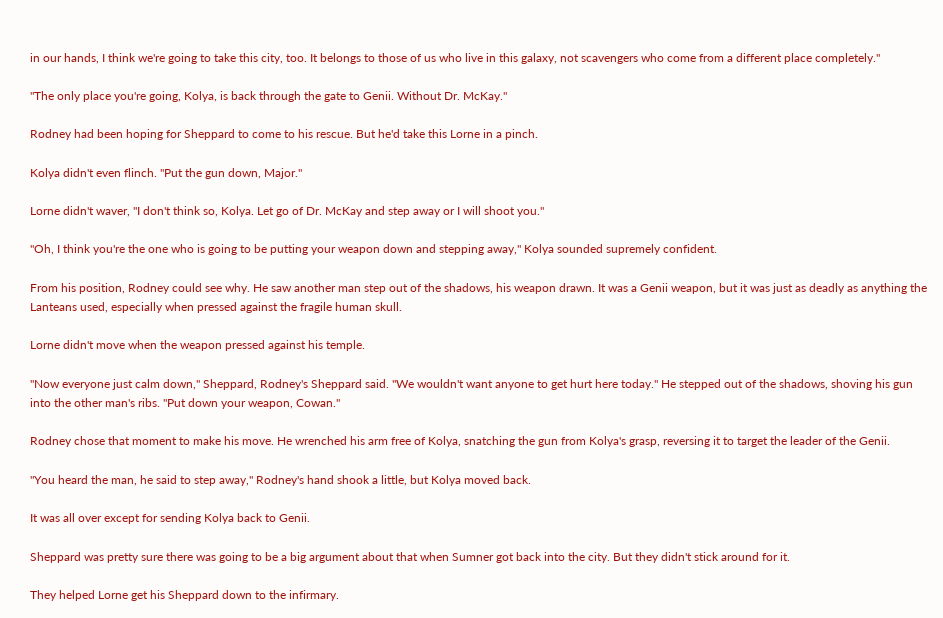in our hands, I think we're going to take this city, too. It belongs to those of us who live in this galaxy, not scavengers who come from a different place completely."

"The only place you're going, Kolya, is back through the gate to Genii. Without Dr. McKay."

Rodney had been hoping for Sheppard to come to his rescue. But he'd take this Lorne in a pinch.

Kolya didn't even flinch. "Put the gun down, Major."

Lorne didn't waver, "I don't think so, Kolya. Let go of Dr. McKay and step away or I will shoot you."

"Oh, I think you're the one who is going to be putting your weapon down and stepping away," Kolya sounded supremely confident.

From his position, Rodney could see why. He saw another man step out of the shadows, his weapon drawn. It was a Genii weapon, but it was just as deadly as anything the Lanteans used, especially when pressed against the fragile human skull.

Lorne didn't move when the weapon pressed against his temple.

"Now everyone just calm down," Sheppard, Rodney's Sheppard said. "We wouldn't want anyone to get hurt here today." He stepped out of the shadows, shoving his gun into the other man's ribs. "Put down your weapon, Cowan."

Rodney chose that moment to make his move. He wrenched his arm free of Kolya, snatching the gun from Kolya's grasp, reversing it to target the leader of the Genii.

"You heard the man, he said to step away," Rodney's hand shook a little, but Kolya moved back.

It was all over except for sending Kolya back to Genii.

Sheppard was pretty sure there was going to be a big argument about that when Sumner got back into the city. But they didn't stick around for it.

They helped Lorne get his Sheppard down to the infirmary.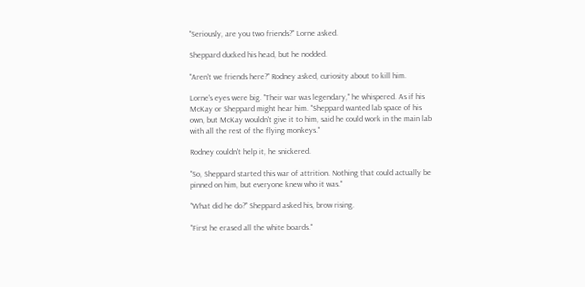"Seriously, are you two friends?" Lorne asked.

Sheppard ducked his head, but he nodded.

"Aren't we friends here?" Rodney asked, curiosity about to kill him.

Lorne's eyes were big. "Their war was legendary," he whispered. As if his McKay or Sheppard might hear him. "Sheppard wanted lab space of his own, but McKay wouldn't give it to him, said he could work in the main lab with all the rest of the flying monkeys."

Rodney couldn't help it, he snickered.

"So, Sheppard started this war of attrition. Nothing that could actually be pinned on him, but everyone knew who it was."

"What did he do?" Sheppard asked his, brow rising.

"First he erased all the white boards."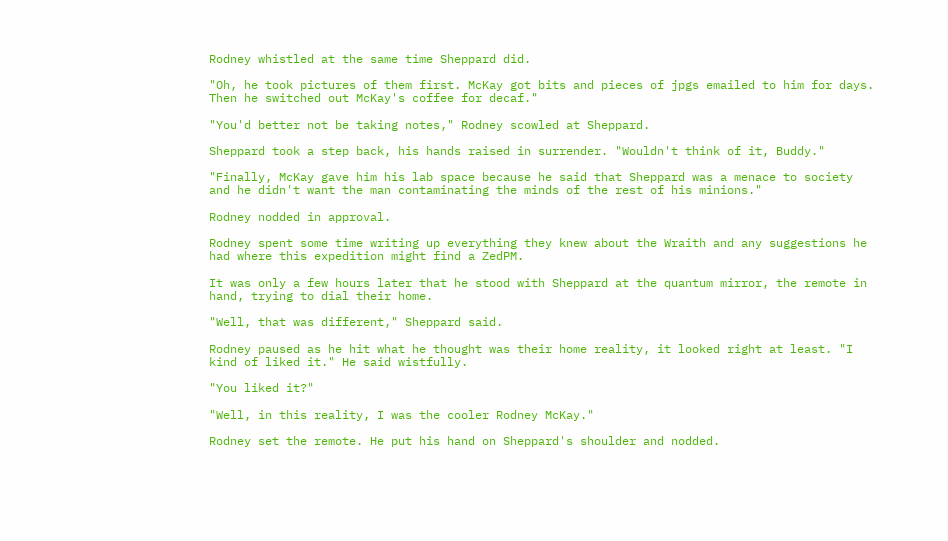Rodney whistled at the same time Sheppard did.

"Oh, he took pictures of them first. McKay got bits and pieces of jpgs emailed to him for days. Then he switched out McKay's coffee for decaf."

"You'd better not be taking notes," Rodney scowled at Sheppard.

Sheppard took a step back, his hands raised in surrender. "Wouldn't think of it, Buddy."

"Finally, McKay gave him his lab space because he said that Sheppard was a menace to society and he didn't want the man contaminating the minds of the rest of his minions."

Rodney nodded in approval.

Rodney spent some time writing up everything they knew about the Wraith and any suggestions he had where this expedition might find a ZedPM.

It was only a few hours later that he stood with Sheppard at the quantum mirror, the remote in hand, trying to dial their home.

"Well, that was different," Sheppard said.

Rodney paused as he hit what he thought was their home reality, it looked right at least. "I kind of liked it." He said wistfully.

"You liked it?"

"Well, in this reality, I was the cooler Rodney McKay."

Rodney set the remote. He put his hand on Sheppard's shoulder and nodded.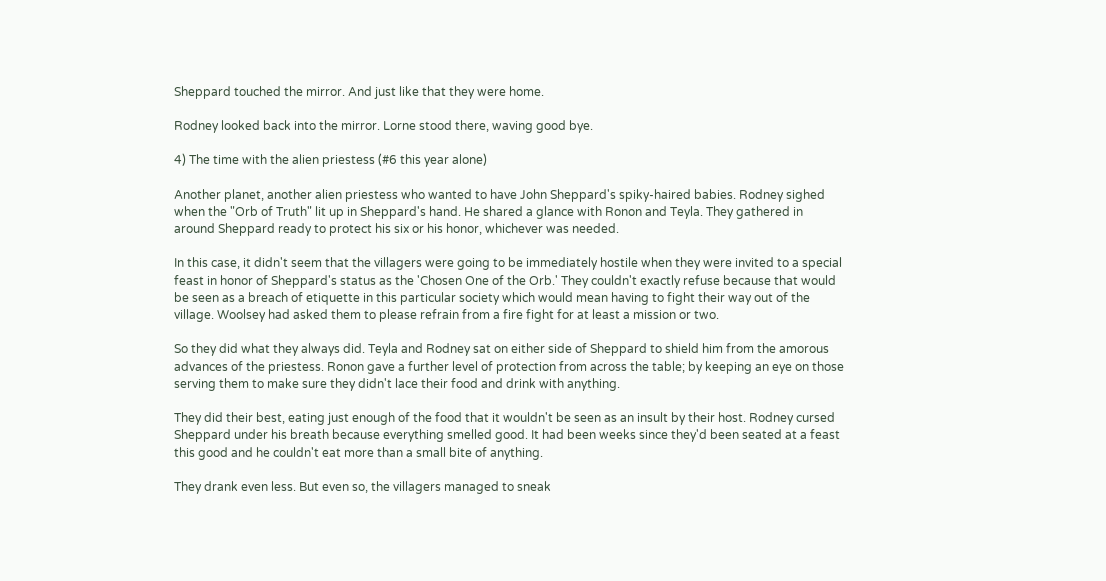Sheppard touched the mirror. And just like that they were home.

Rodney looked back into the mirror. Lorne stood there, waving good bye.

4) The time with the alien priestess (#6 this year alone)

Another planet, another alien priestess who wanted to have John Sheppard's spiky-haired babies. Rodney sighed when the "Orb of Truth" lit up in Sheppard's hand. He shared a glance with Ronon and Teyla. They gathered in around Sheppard ready to protect his six or his honor, whichever was needed.

In this case, it didn't seem that the villagers were going to be immediately hostile when they were invited to a special feast in honor of Sheppard's status as the 'Chosen One of the Orb.' They couldn't exactly refuse because that would be seen as a breach of etiquette in this particular society which would mean having to fight their way out of the village. Woolsey had asked them to please refrain from a fire fight for at least a mission or two.

So they did what they always did. Teyla and Rodney sat on either side of Sheppard to shield him from the amorous advances of the priestess. Ronon gave a further level of protection from across the table; by keeping an eye on those serving them to make sure they didn't lace their food and drink with anything.

They did their best, eating just enough of the food that it wouldn't be seen as an insult by their host. Rodney cursed Sheppard under his breath because everything smelled good. It had been weeks since they'd been seated at a feast this good and he couldn't eat more than a small bite of anything.

They drank even less. But even so, the villagers managed to sneak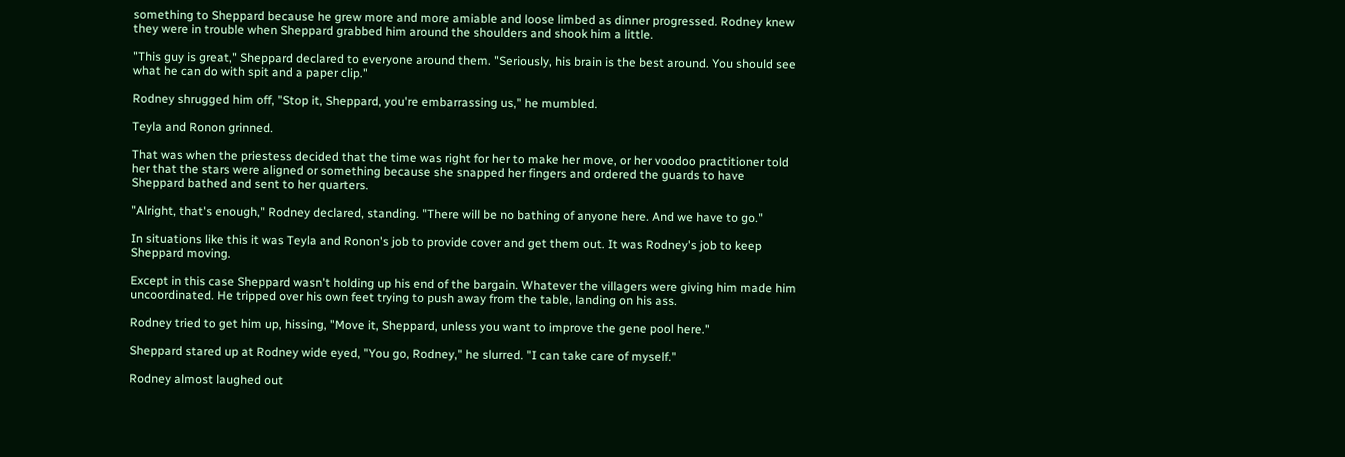something to Sheppard because he grew more and more amiable and loose limbed as dinner progressed. Rodney knew they were in trouble when Sheppard grabbed him around the shoulders and shook him a little.

"This guy is great," Sheppard declared to everyone around them. "Seriously, his brain is the best around. You should see what he can do with spit and a paper clip."

Rodney shrugged him off, "Stop it, Sheppard, you're embarrassing us," he mumbled.

Teyla and Ronon grinned.

That was when the priestess decided that the time was right for her to make her move, or her voodoo practitioner told her that the stars were aligned or something because she snapped her fingers and ordered the guards to have Sheppard bathed and sent to her quarters.

"Alright, that's enough," Rodney declared, standing. "There will be no bathing of anyone here. And we have to go."

In situations like this it was Teyla and Ronon's job to provide cover and get them out. It was Rodney's job to keep Sheppard moving.

Except in this case Sheppard wasn't holding up his end of the bargain. Whatever the villagers were giving him made him uncoordinated. He tripped over his own feet trying to push away from the table, landing on his ass.

Rodney tried to get him up, hissing, "Move it, Sheppard, unless you want to improve the gene pool here."

Sheppard stared up at Rodney wide eyed, "You go, Rodney," he slurred. "I can take care of myself."

Rodney almost laughed out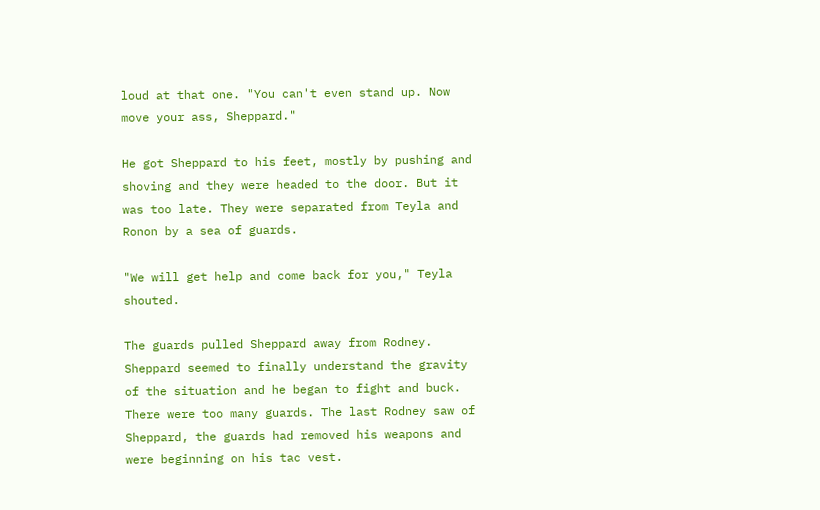loud at that one. "You can't even stand up. Now move your ass, Sheppard."

He got Sheppard to his feet, mostly by pushing and shoving and they were headed to the door. But it was too late. They were separated from Teyla and Ronon by a sea of guards.

"We will get help and come back for you," Teyla shouted.

The guards pulled Sheppard away from Rodney. Sheppard seemed to finally understand the gravity of the situation and he began to fight and buck. There were too many guards. The last Rodney saw of Sheppard, the guards had removed his weapons and were beginning on his tac vest.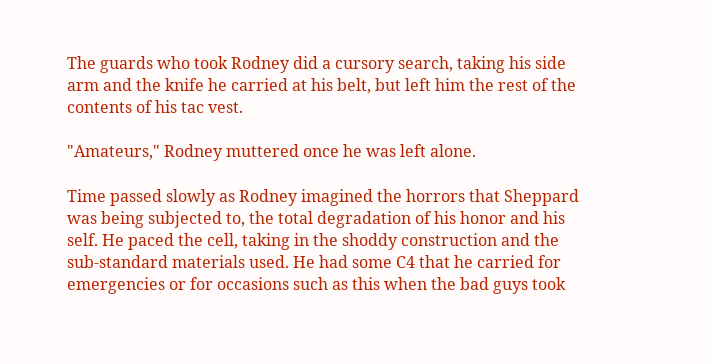The guards who took Rodney did a cursory search, taking his side arm and the knife he carried at his belt, but left him the rest of the contents of his tac vest.

"Amateurs," Rodney muttered once he was left alone.

Time passed slowly as Rodney imagined the horrors that Sheppard was being subjected to, the total degradation of his honor and his self. He paced the cell, taking in the shoddy construction and the sub-standard materials used. He had some C4 that he carried for emergencies or for occasions such as this when the bad guys took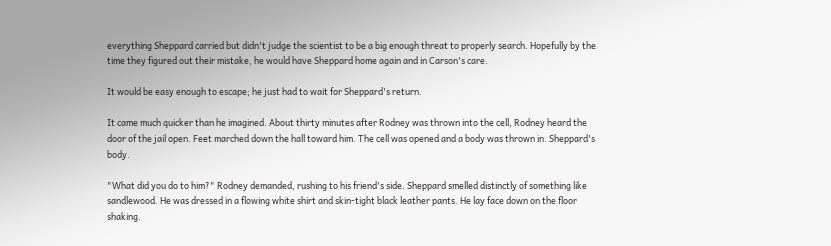everything Sheppard carried but didn't judge the scientist to be a big enough threat to properly search. Hopefully by the time they figured out their mistake, he would have Sheppard home again and in Carson's care.

It would be easy enough to escape; he just had to wait for Sheppard's return.

It came much quicker than he imagined. About thirty minutes after Rodney was thrown into the cell, Rodney heard the door of the jail open. Feet marched down the hall toward him. The cell was opened and a body was thrown in. Sheppard's body.

"What did you do to him?" Rodney demanded, rushing to his friend's side. Sheppard smelled distinctly of something like sandlewood. He was dressed in a flowing white shirt and skin-tight black leather pants. He lay face down on the floor shaking.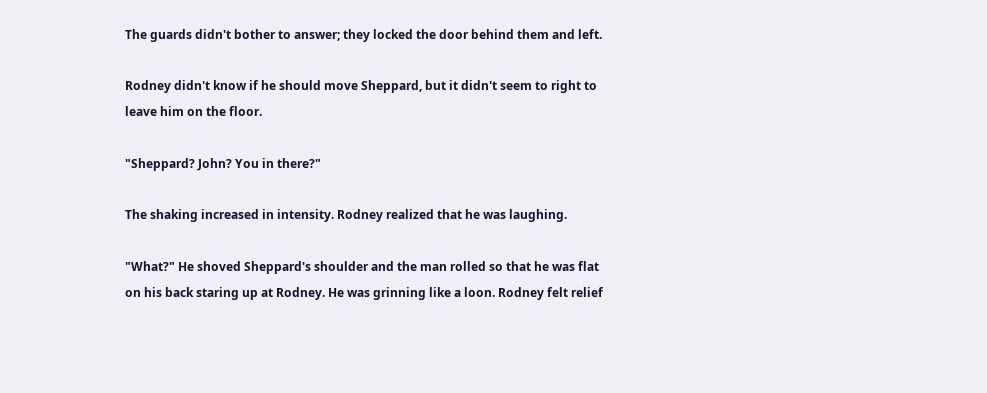The guards didn't bother to answer; they locked the door behind them and left.

Rodney didn't know if he should move Sheppard, but it didn't seem to right to leave him on the floor.

"Sheppard? John? You in there?"

The shaking increased in intensity. Rodney realized that he was laughing.

"What?" He shoved Sheppard's shoulder and the man rolled so that he was flat on his back staring up at Rodney. He was grinning like a loon. Rodney felt relief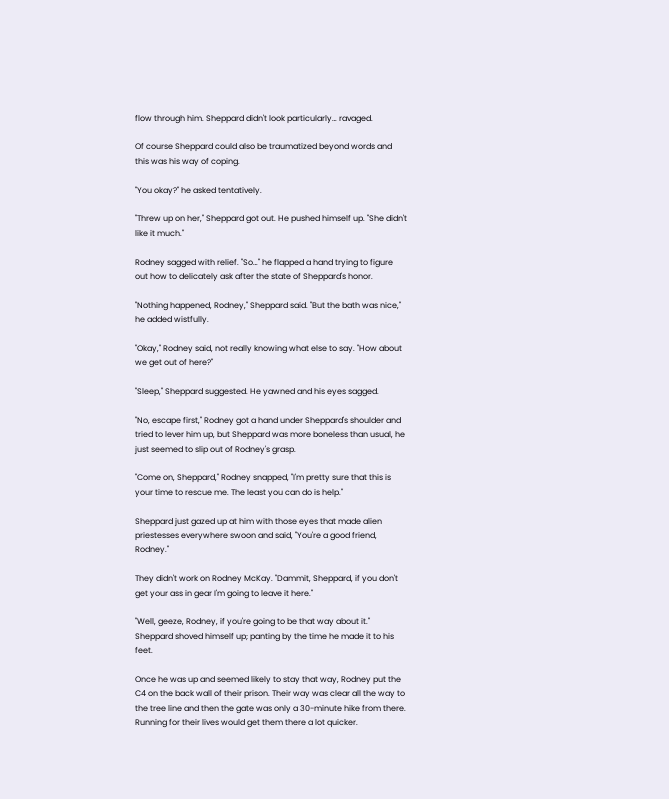flow through him. Sheppard didn't look particularly… ravaged.

Of course Sheppard could also be traumatized beyond words and this was his way of coping.

"You okay?" he asked tentatively.

"Threw up on her," Sheppard got out. He pushed himself up. "She didn't like it much."

Rodney sagged with relief. "So…" he flapped a hand trying to figure out how to delicately ask after the state of Sheppard's honor.

"Nothing happened, Rodney," Sheppard said. "But the bath was nice," he added wistfully.

"Okay," Rodney said, not really knowing what else to say. "How about we get out of here?"

"Sleep," Sheppard suggested. He yawned and his eyes sagged.

"No, escape first," Rodney got a hand under Sheppard's shoulder and tried to lever him up, but Sheppard was more boneless than usual, he just seemed to slip out of Rodney's grasp.

"Come on, Sheppard," Rodney snapped, "I'm pretty sure that this is your time to rescue me. The least you can do is help."

Sheppard just gazed up at him with those eyes that made alien priestesses everywhere swoon and said, "You're a good friend, Rodney."

They didn't work on Rodney McKay. "Dammit, Sheppard, if you don't get your ass in gear I'm going to leave it here."

"Well, geeze, Rodney, if you're going to be that way about it." Sheppard shoved himself up; panting by the time he made it to his feet.

Once he was up and seemed likely to stay that way, Rodney put the C4 on the back wall of their prison. Their way was clear all the way to the tree line and then the gate was only a 30-minute hike from there. Running for their lives would get them there a lot quicker.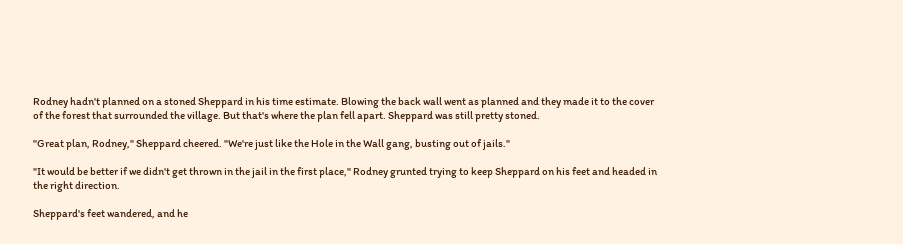Rodney hadn't planned on a stoned Sheppard in his time estimate. Blowing the back wall went as planned and they made it to the cover of the forest that surrounded the village. But that's where the plan fell apart. Sheppard was still pretty stoned.

"Great plan, Rodney," Sheppard cheered. "We're just like the Hole in the Wall gang, busting out of jails."

"It would be better if we didn't get thrown in the jail in the first place," Rodney grunted trying to keep Sheppard on his feet and headed in the right direction.

Sheppard's feet wandered, and he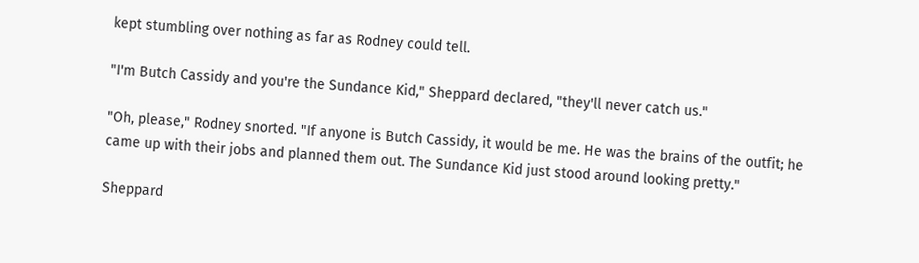kept stumbling over nothing as far as Rodney could tell.

"I'm Butch Cassidy and you're the Sundance Kid," Sheppard declared, "they'll never catch us."

"Oh, please," Rodney snorted. "If anyone is Butch Cassidy, it would be me. He was the brains of the outfit; he came up with their jobs and planned them out. The Sundance Kid just stood around looking pretty."

Sheppard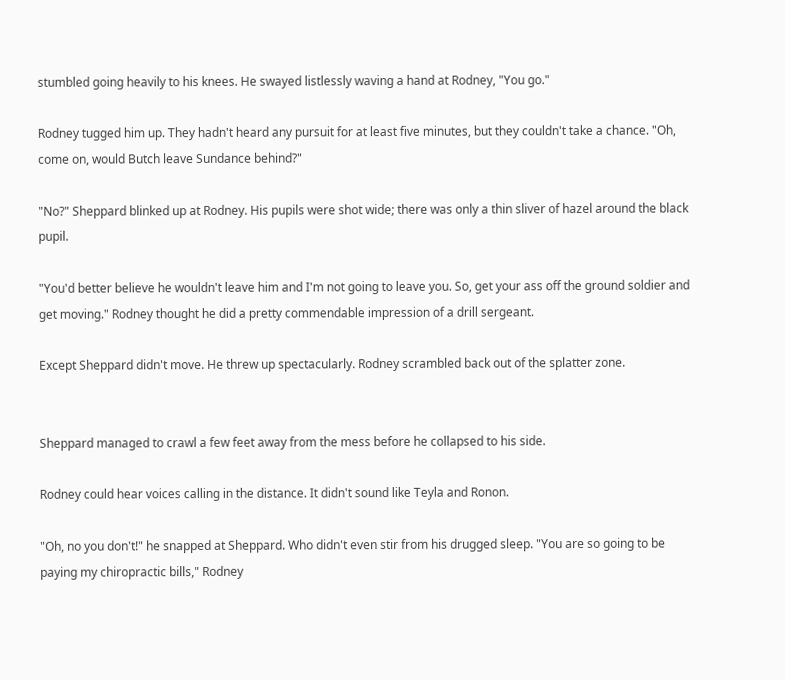stumbled going heavily to his knees. He swayed listlessly waving a hand at Rodney, "You go."

Rodney tugged him up. They hadn't heard any pursuit for at least five minutes, but they couldn't take a chance. "Oh, come on, would Butch leave Sundance behind?"

"No?" Sheppard blinked up at Rodney. His pupils were shot wide; there was only a thin sliver of hazel around the black pupil.

"You'd better believe he wouldn't leave him and I'm not going to leave you. So, get your ass off the ground soldier and get moving." Rodney thought he did a pretty commendable impression of a drill sergeant.

Except Sheppard didn't move. He threw up spectacularly. Rodney scrambled back out of the splatter zone.


Sheppard managed to crawl a few feet away from the mess before he collapsed to his side.

Rodney could hear voices calling in the distance. It didn't sound like Teyla and Ronon.

"Oh, no you don't!" he snapped at Sheppard. Who didn't even stir from his drugged sleep. "You are so going to be paying my chiropractic bills," Rodney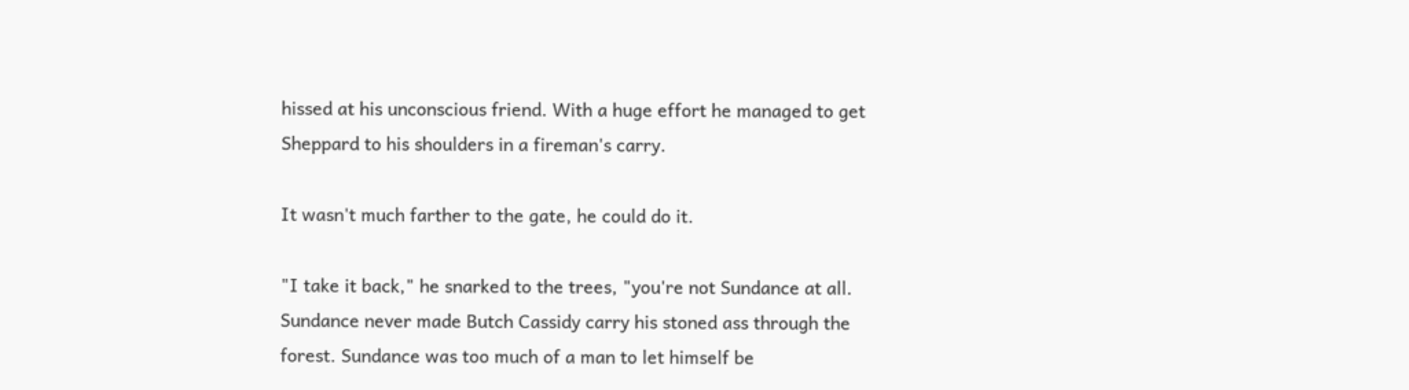hissed at his unconscious friend. With a huge effort he managed to get Sheppard to his shoulders in a fireman's carry.

It wasn't much farther to the gate, he could do it.

"I take it back," he snarked to the trees, "you're not Sundance at all. Sundance never made Butch Cassidy carry his stoned ass through the forest. Sundance was too much of a man to let himself be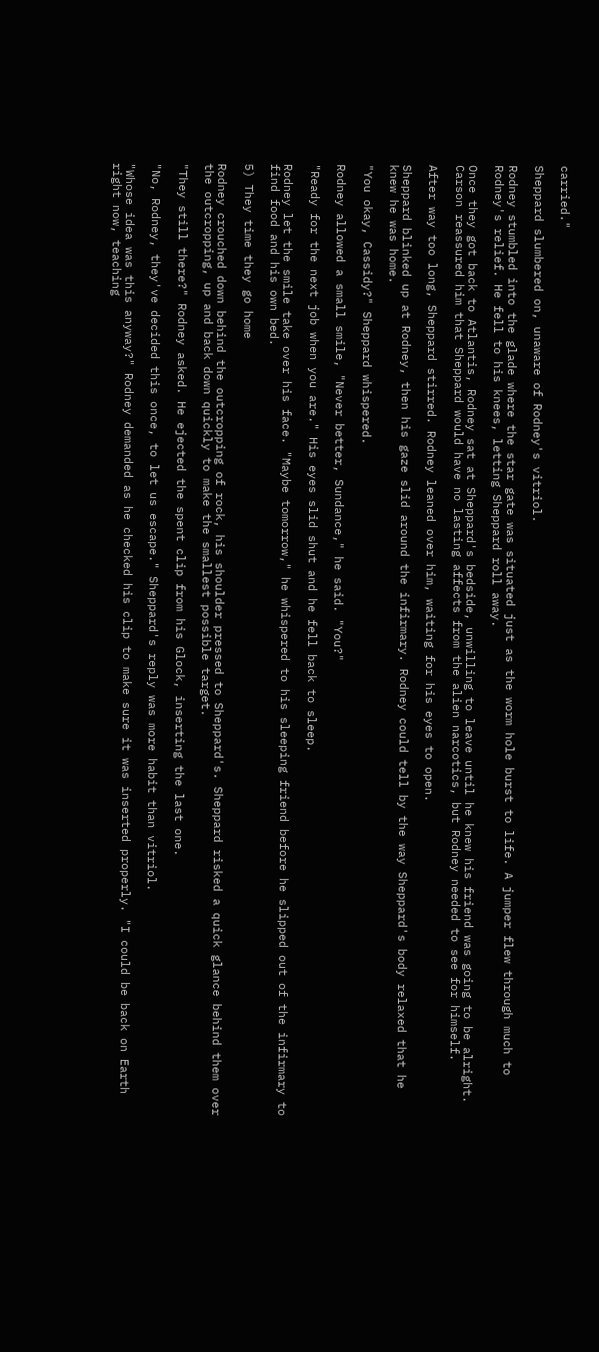carried."

Sheppard slumbered on, unaware of Rodney's vitriol.

Rodney stumbled into the glade where the star gate was situated just as the worm hole burst to life. A jumper flew through much to Rodney's relief. He fell to his knees, letting Sheppard roll away.

Once they got back to Atlantis, Rodney sat at Sheppard's bedside, unwilling to leave until he knew his friend was going to be alright. Carson reassured him that Sheppard would have no lasting affects from the alien narcotics, but Rodney needed to see for himself.

After way too long, Sheppard stirred. Rodney leaned over him, waiting for his eyes to open.

Sheppard blinked up at Rodney, then his gaze slid around the infirmary. Rodney could tell by the way Sheppard's body relaxed that he knew he was home.

"You okay, Cassidy?" Sheppard whispered.

Rodney allowed a small smile, "Never better, Sundance," he said. "You?"

"Ready for the next job when you are." His eyes slid shut and he fell back to sleep.

Rodney let the smile take over his face. "Maybe tomorrow," he whispered to his sleeping friend before he slipped out of the infirmary to find food and his own bed.

5) They time they go home

Rodney crouched down behind the outcropping of rock, his shoulder pressed to Sheppard's. Sheppard risked a quick glance behind them over the outcropping, up and back down quickly to make the smallest possible target.

"They still there?" Rodney asked. He ejected the spent clip from his Glock, inserting the last one.

"No, Rodney, they've decided this once, to let us escape." Sheppard's reply was more habit than vitriol.

"Whose idea was this anyway?" Rodney demanded as he checked his clip to make sure it was inserted properly. "I could be back on Earth right now, teaching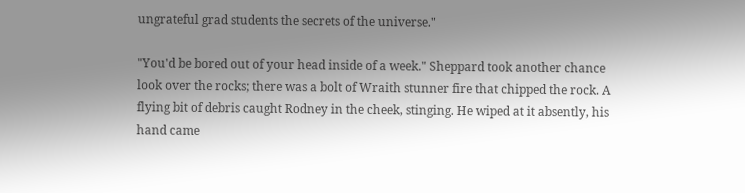ungrateful grad students the secrets of the universe."

"You'd be bored out of your head inside of a week." Sheppard took another chance look over the rocks; there was a bolt of Wraith stunner fire that chipped the rock. A flying bit of debris caught Rodney in the cheek, stinging. He wiped at it absently, his hand came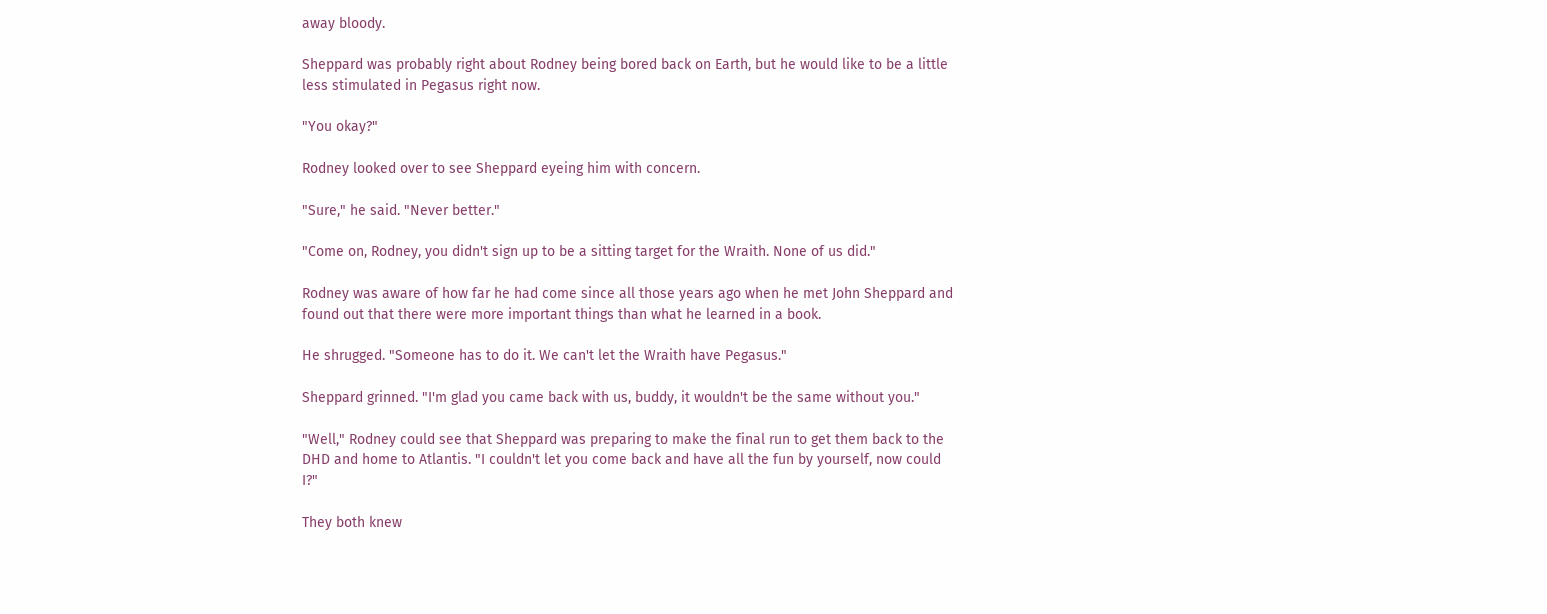away bloody.

Sheppard was probably right about Rodney being bored back on Earth, but he would like to be a little less stimulated in Pegasus right now.

"You okay?"

Rodney looked over to see Sheppard eyeing him with concern.

"Sure," he said. "Never better."

"Come on, Rodney, you didn't sign up to be a sitting target for the Wraith. None of us did."

Rodney was aware of how far he had come since all those years ago when he met John Sheppard and found out that there were more important things than what he learned in a book.

He shrugged. "Someone has to do it. We can't let the Wraith have Pegasus."

Sheppard grinned. "I'm glad you came back with us, buddy, it wouldn't be the same without you."

"Well," Rodney could see that Sheppard was preparing to make the final run to get them back to the DHD and home to Atlantis. "I couldn't let you come back and have all the fun by yourself, now could I?"

They both knew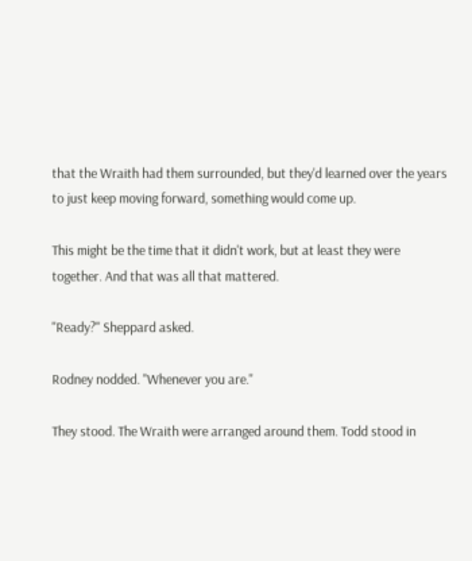that the Wraith had them surrounded, but they'd learned over the years to just keep moving forward, something would come up.

This might be the time that it didn't work, but at least they were together. And that was all that mattered.

"Ready?" Sheppard asked.

Rodney nodded. "Whenever you are."

They stood. The Wraith were arranged around them. Todd stood in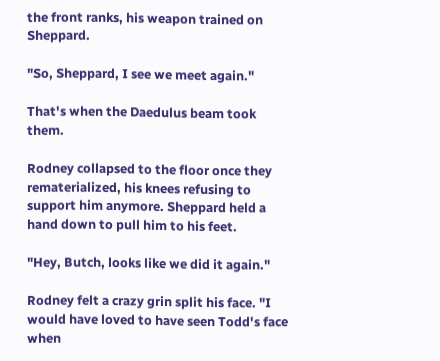the front ranks, his weapon trained on Sheppard.

"So, Sheppard, I see we meet again."

That's when the Daedulus beam took them.

Rodney collapsed to the floor once they rematerialized, his knees refusing to support him anymore. Sheppard held a hand down to pull him to his feet.

"Hey, Butch, looks like we did it again."

Rodney felt a crazy grin split his face. "I would have loved to have seen Todd's face when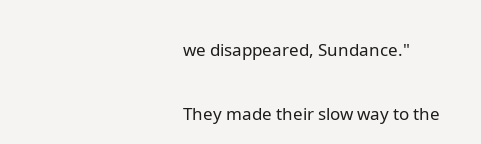we disappeared, Sundance."

They made their slow way to the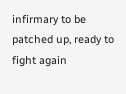infirmary to be patched up, ready to fight again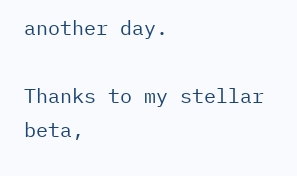another day.

Thanks to my stellar beta,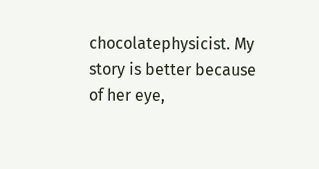chocolatephysicist. My story is better because of her eye,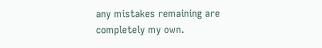any mistakes remaining are completely my own.